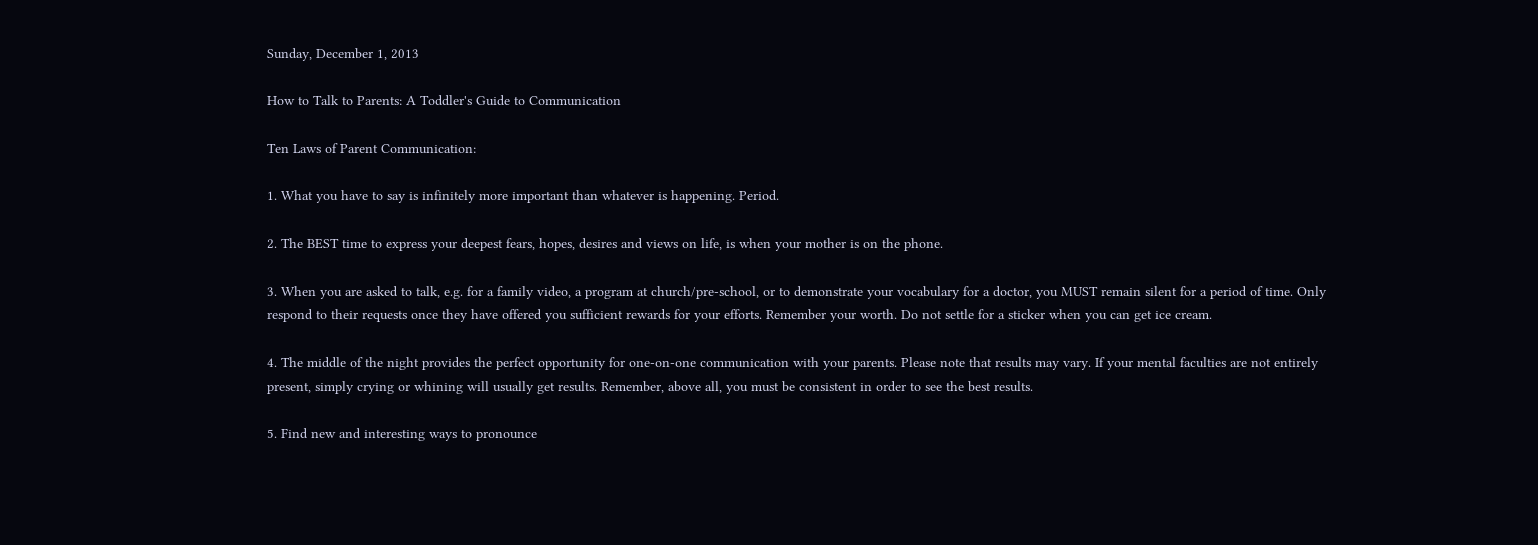Sunday, December 1, 2013

How to Talk to Parents: A Toddler's Guide to Communication

Ten Laws of Parent Communication:

1. What you have to say is infinitely more important than whatever is happening. Period.

2. The BEST time to express your deepest fears, hopes, desires and views on life, is when your mother is on the phone.

3. When you are asked to talk, e.g. for a family video, a program at church/pre-school, or to demonstrate your vocabulary for a doctor, you MUST remain silent for a period of time. Only respond to their requests once they have offered you sufficient rewards for your efforts. Remember your worth. Do not settle for a sticker when you can get ice cream.

4. The middle of the night provides the perfect opportunity for one-on-one communication with your parents. Please note that results may vary. If your mental faculties are not entirely present, simply crying or whining will usually get results. Remember, above all, you must be consistent in order to see the best results.

5. Find new and interesting ways to pronounce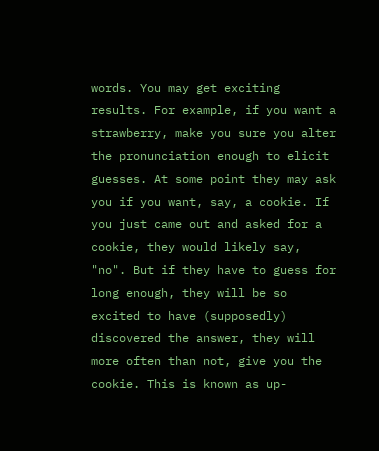words. You may get exciting results. For example, if you want a strawberry, make you sure you alter the pronunciation enough to elicit guesses. At some point they may ask you if you want, say, a cookie. If you just came out and asked for a cookie, they would likely say, "no". But if they have to guess for long enough, they will be so excited to have (supposedly) discovered the answer, they will more often than not, give you the cookie. This is known as up-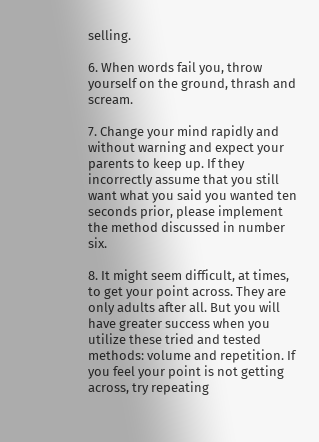selling.

6. When words fail you, throw yourself on the ground, thrash and scream.

7. Change your mind rapidly and without warning and expect your parents to keep up. If they incorrectly assume that you still want what you said you wanted ten seconds prior, please implement the method discussed in number six.

8. It might seem difficult, at times, to get your point across. They are only adults after all. But you will have greater success when you utilize these tried and tested methods: volume and repetition. If you feel your point is not getting across, try repeating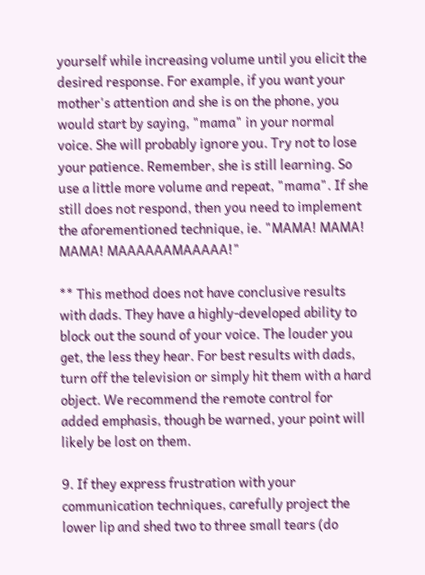yourself while increasing volume until you elicit the desired response. For example, if you want your mother's attention and she is on the phone, you would start by saying, "mama" in your normal voice. She will probably ignore you. Try not to lose your patience. Remember, she is still learning. So use a little more volume and repeat, "mama". If she still does not respond, then you need to implement the aforementioned technique, ie. "MAMA! MAMA! MAMA! MAAAAAAMAAAAA!"

** This method does not have conclusive results with dads. They have a highly-developed ability to block out the sound of your voice. The louder you get, the less they hear. For best results with dads, turn off the television or simply hit them with a hard object. We recommend the remote control for added emphasis, though be warned, your point will likely be lost on them.

9. If they express frustration with your communication techniques, carefully project the lower lip and shed two to three small tears (do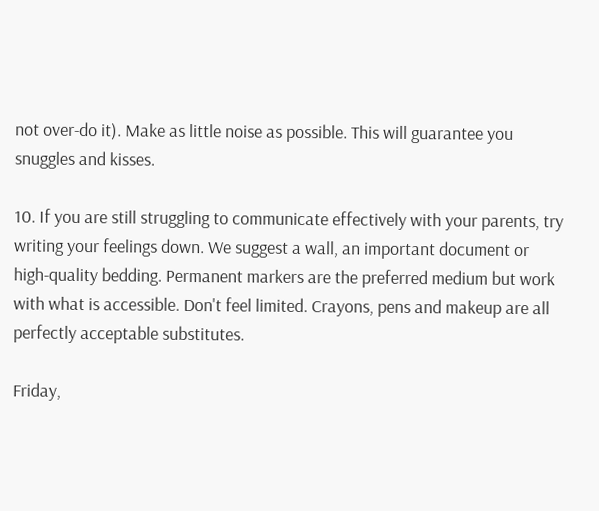not over-do it). Make as little noise as possible. This will guarantee you snuggles and kisses.

10. If you are still struggling to communicate effectively with your parents, try writing your feelings down. We suggest a wall, an important document or high-quality bedding. Permanent markers are the preferred medium but work with what is accessible. Don't feel limited. Crayons, pens and makeup are all perfectly acceptable substitutes.

Friday,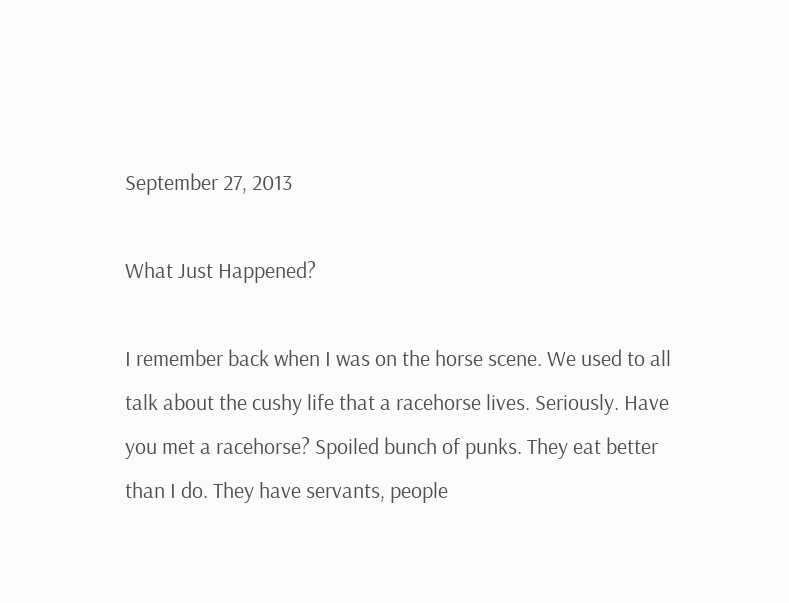September 27, 2013

What Just Happened?

I remember back when I was on the horse scene. We used to all talk about the cushy life that a racehorse lives. Seriously. Have you met a racehorse? Spoiled bunch of punks. They eat better than I do. They have servants, people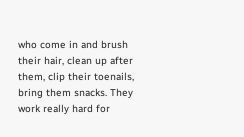who come in and brush their hair, clean up after them, clip their toenails, bring them snacks. They work really hard for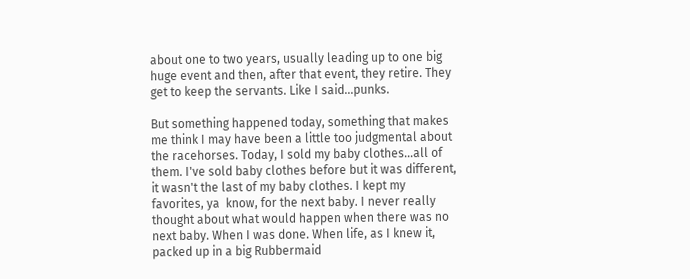about one to two years, usually leading up to one big huge event and then, after that event, they retire. They get to keep the servants. Like I said...punks.

But something happened today, something that makes me think I may have been a little too judgmental about the racehorses. Today, I sold my baby clothes...all of them. I've sold baby clothes before but it was different, it wasn't the last of my baby clothes. I kept my favorites, ya  know, for the next baby. I never really thought about what would happen when there was no next baby. When I was done. When life, as I knew it, packed up in a big Rubbermaid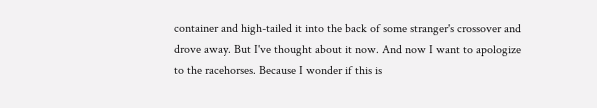container and high-tailed it into the back of some stranger's crossover and drove away. But I've thought about it now. And now I want to apologize to the racehorses. Because I wonder if this is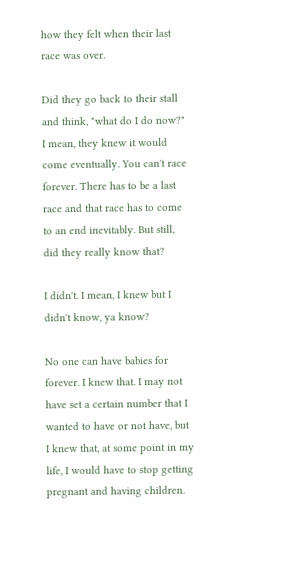how they felt when their last race was over.

Did they go back to their stall and think, "what do I do now?" I mean, they knew it would come eventually. You can't race forever. There has to be a last race and that race has to come to an end inevitably. But still, did they really know that?

I didn't. I mean, I knew but I didn't know, ya know?

No one can have babies for forever. I knew that. I may not have set a certain number that I wanted to have or not have, but I knew that, at some point in my life, I would have to stop getting pregnant and having children.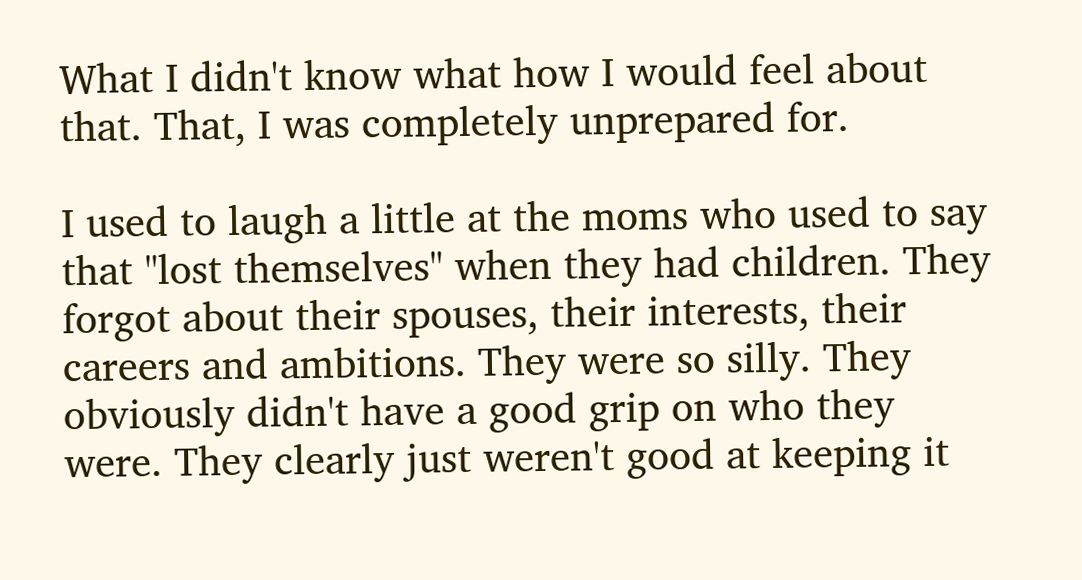What I didn't know what how I would feel about that. That, I was completely unprepared for.

I used to laugh a little at the moms who used to say that "lost themselves" when they had children. They forgot about their spouses, their interests, their careers and ambitions. They were so silly. They obviously didn't have a good grip on who they were. They clearly just weren't good at keeping it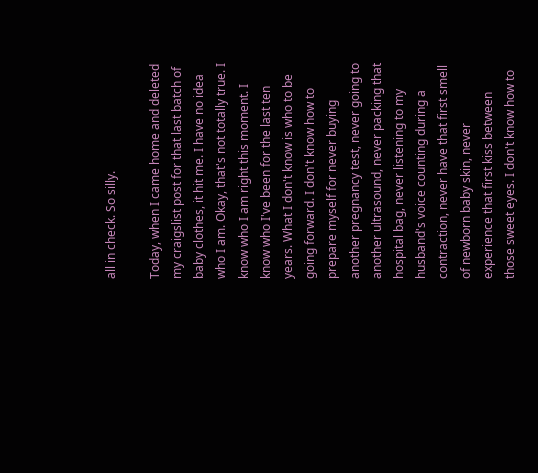all in check. So silly.

Today, when I came home and deleted my craigslist post for that last batch of baby clothes, it hit me. I have no idea who I am. Okay, that's not totally true. I know who I am right this moment. I know who I've been for the last ten years. What I don't know is who to be going forward. I don't know how to prepare myself for never buying another pregnancy test, never going to another ultrasound, never packing that hospital bag, never listening to my husband's voice counting during a contraction, never have that first smell of newborn baby skin, never experience that first kiss between those sweet eyes. I don't know how to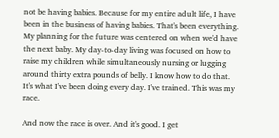not be having babies. Because for my entire adult life, I have been in the business of having babies. That's been everything. My planning for the future was centered on when we'd have the next baby. My day-to-day living was focused on how to raise my children while simultaneously nursing or lugging around thirty extra pounds of belly. I know how to do that. It's what I've been doing every day. I've trained. This was my race.

And now the race is over. And it's good. I get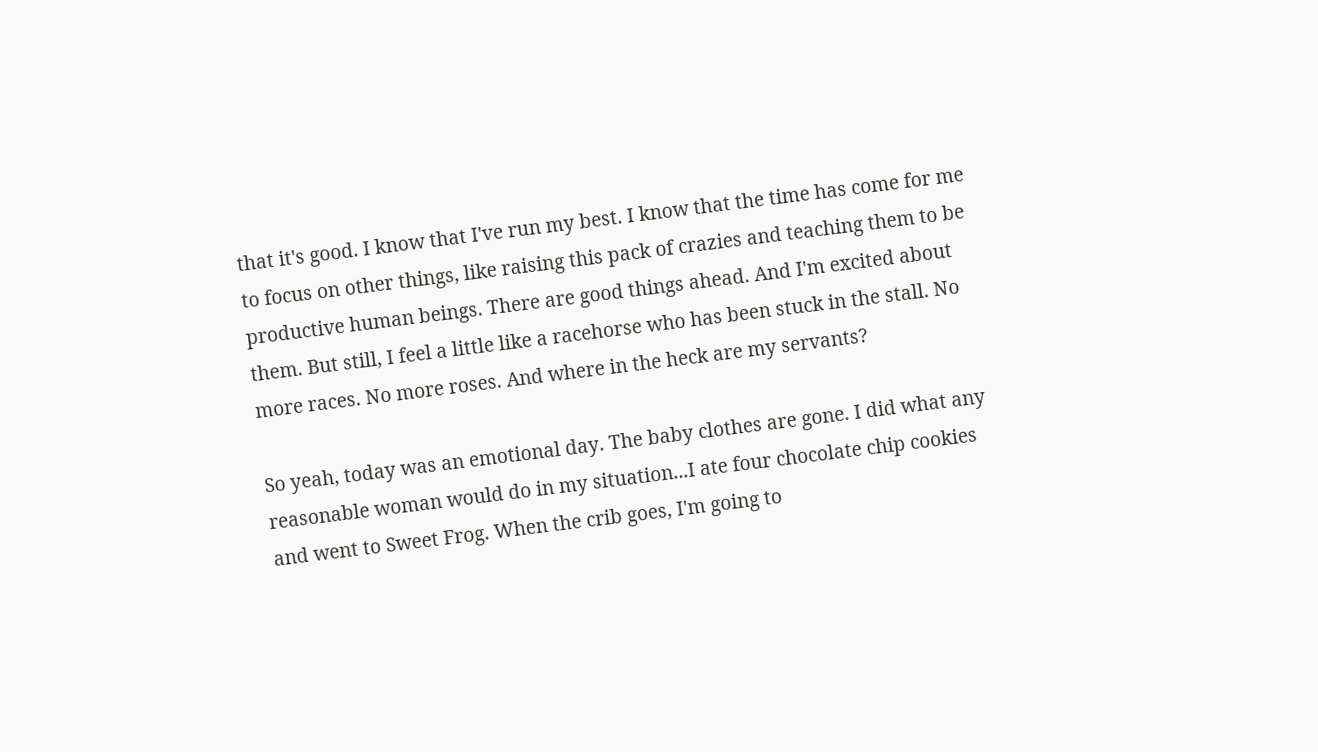that it's good. I know that I've run my best. I know that the time has come for me to focus on other things, like raising this pack of crazies and teaching them to be productive human beings. There are good things ahead. And I'm excited about them. But still, I feel a little like a racehorse who has been stuck in the stall. No more races. No more roses. And where in the heck are my servants?

So yeah, today was an emotional day. The baby clothes are gone. I did what any reasonable woman would do in my situation...I ate four chocolate chip cookies and went to Sweet Frog. When the crib goes, I'm going to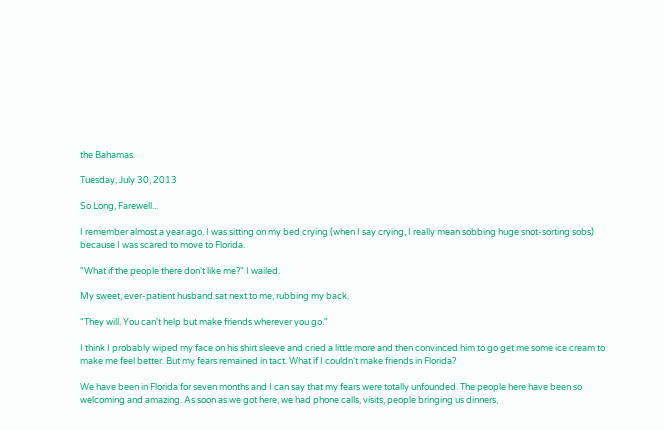the Bahamas.

Tuesday, July 30, 2013

So Long, Farewell...

I remember almost a year ago, I was sitting on my bed crying (when I say crying, I really mean sobbing huge snot-sorting sobs) because I was scared to move to Florida.

"What if the people there don't like me?" I wailed.

My sweet, ever-patient husband sat next to me, rubbing my back.

"They will. You can't help but make friends wherever you go."

I think I probably wiped my face on his shirt sleeve and cried a little more and then convinced him to go get me some ice cream to make me feel better. But my fears remained in tact. What if I couldn't make friends in Florida?

We have been in Florida for seven months and I can say that my fears were totally unfounded. The people here have been so welcoming and amazing. As soon as we got here, we had phone calls, visits, people bringing us dinners,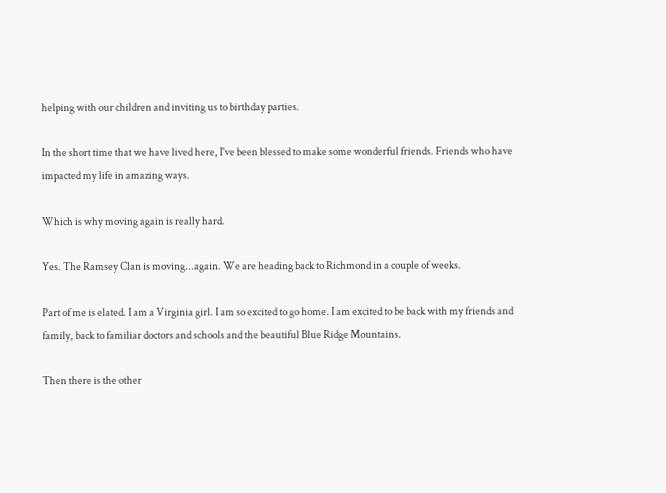helping with our children and inviting us to birthday parties.

In the short time that we have lived here, I've been blessed to make some wonderful friends. Friends who have impacted my life in amazing ways.

Which is why moving again is really hard.

Yes. The Ramsey Clan is moving...again. We are heading back to Richmond in a couple of weeks.

Part of me is elated. I am a Virginia girl. I am so excited to go home. I am excited to be back with my friends and family, back to familiar doctors and schools and the beautiful Blue Ridge Mountains.

Then there is the other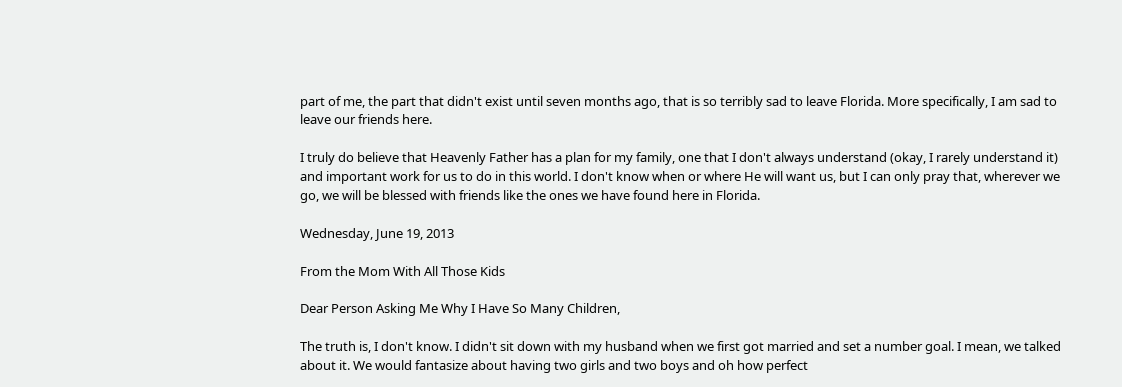part of me, the part that didn't exist until seven months ago, that is so terribly sad to leave Florida. More specifically, I am sad to leave our friends here.

I truly do believe that Heavenly Father has a plan for my family, one that I don't always understand (okay, I rarely understand it) and important work for us to do in this world. I don't know when or where He will want us, but I can only pray that, wherever we go, we will be blessed with friends like the ones we have found here in Florida.

Wednesday, June 19, 2013

From the Mom With All Those Kids

Dear Person Asking Me Why I Have So Many Children,

The truth is, I don't know. I didn't sit down with my husband when we first got married and set a number goal. I mean, we talked about it. We would fantasize about having two girls and two boys and oh how perfect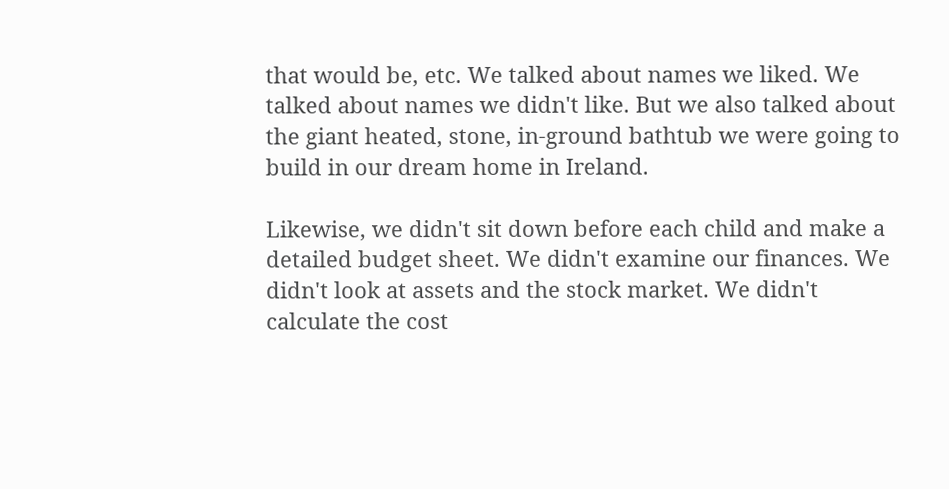that would be, etc. We talked about names we liked. We talked about names we didn't like. But we also talked about the giant heated, stone, in-ground bathtub we were going to build in our dream home in Ireland.

Likewise, we didn't sit down before each child and make a detailed budget sheet. We didn't examine our finances. We didn't look at assets and the stock market. We didn't calculate the cost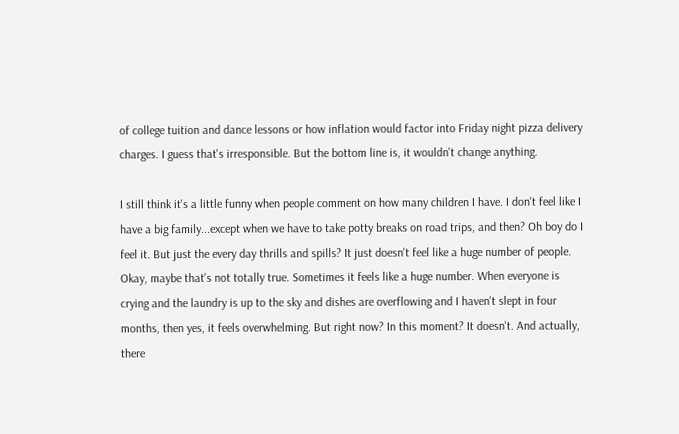of college tuition and dance lessons or how inflation would factor into Friday night pizza delivery charges. I guess that's irresponsible. But the bottom line is, it wouldn't change anything.

I still think it's a little funny when people comment on how many children I have. I don't feel like I have a big family...except when we have to take potty breaks on road trips, and then? Oh boy do I feel it. But just the every day thrills and spills? It just doesn't feel like a huge number of people. Okay, maybe that's not totally true. Sometimes it feels like a huge number. When everyone is crying and the laundry is up to the sky and dishes are overflowing and I haven't slept in four months, then yes, it feels overwhelming. But right now? In this moment? It doesn't. And actually, there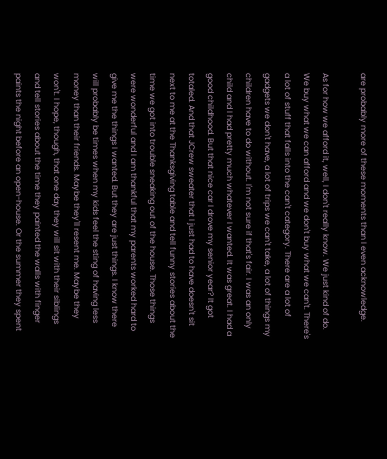are probably more of these moments than I even acknowledge.

As for how we afford it, well, I don't really know. We just kind of do. We buy what we can afford and we don't buy what we can't. There's a lot of stuff that falls into the can't category. There are a lot of gadgets we don't have, a lot of trips we can't take, a lot of things my children have to do without. I'm not sure if that's fair. I was an only child and I had pretty much whatever I wanted. It was great. I had a good childhood. But that nice car I drove my senior year? It got totaled. And that JCrew sweater that I just had to have doesn't sit next to me at the Thanksgiving table and tell funny stories about the time we got into trouble sneaking out of the house. Those things were wonderful and I am thankful that my parents worked hard to give me the things I wanted. But they are just things. I know there will probably be times when my kids feel the sting of having less money than their friends. Maybe they'll resent me. Maybe they won't. I hope, though, that one day they will sit with their siblings and tell stories about the time they painted the walls with finger paints the night before an open-house. Or the summer they spent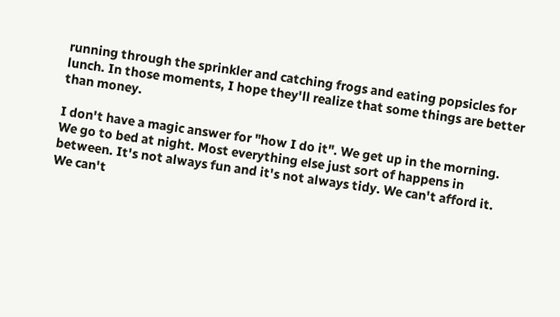running through the sprinkler and catching frogs and eating popsicles for lunch. In those moments, I hope they'll realize that some things are better than money.

I don't have a magic answer for "how I do it". We get up in the morning. We go to bed at night. Most everything else just sort of happens in between. It's not always fun and it's not always tidy. We can't afford it. We can't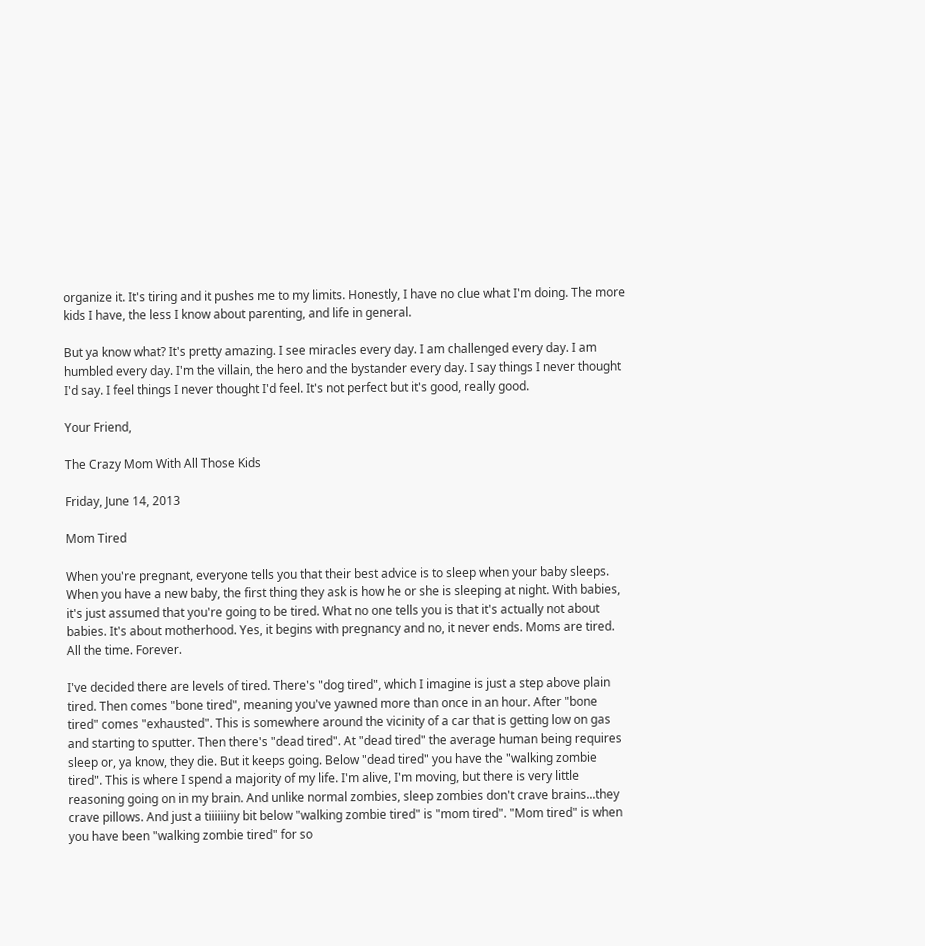organize it. It's tiring and it pushes me to my limits. Honestly, I have no clue what I'm doing. The more kids I have, the less I know about parenting, and life in general.

But ya know what? It's pretty amazing. I see miracles every day. I am challenged every day. I am humbled every day. I'm the villain, the hero and the bystander every day. I say things I never thought I'd say. I feel things I never thought I'd feel. It's not perfect but it's good, really good.

Your Friend,

The Crazy Mom With All Those Kids

Friday, June 14, 2013

Mom Tired

When you're pregnant, everyone tells you that their best advice is to sleep when your baby sleeps. When you have a new baby, the first thing they ask is how he or she is sleeping at night. With babies, it's just assumed that you're going to be tired. What no one tells you is that it's actually not about babies. It's about motherhood. Yes, it begins with pregnancy and no, it never ends. Moms are tired. All the time. Forever.

I've decided there are levels of tired. There's "dog tired", which I imagine is just a step above plain tired. Then comes "bone tired", meaning you've yawned more than once in an hour. After "bone tired" comes "exhausted". This is somewhere around the vicinity of a car that is getting low on gas and starting to sputter. Then there's "dead tired". At "dead tired" the average human being requires sleep or, ya know, they die. But it keeps going. Below "dead tired" you have the "walking zombie tired". This is where I spend a majority of my life. I'm alive, I'm moving, but there is very little reasoning going on in my brain. And unlike normal zombies, sleep zombies don't crave brains...they crave pillows. And just a tiiiiiiny bit below "walking zombie tired" is "mom tired". "Mom tired" is when you have been "walking zombie tired" for so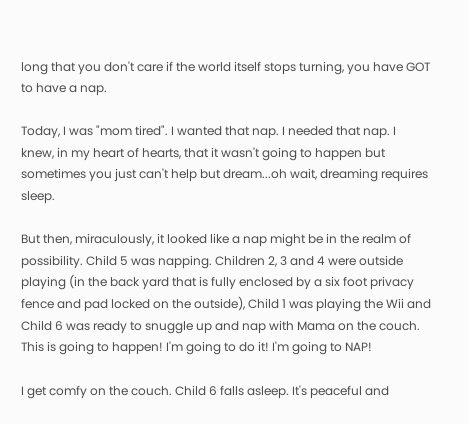long that you don't care if the world itself stops turning, you have GOT to have a nap.

Today, I was "mom tired". I wanted that nap. I needed that nap. I knew, in my heart of hearts, that it wasn't going to happen but sometimes you just can't help but dream...oh wait, dreaming requires sleep.

But then, miraculously, it looked like a nap might be in the realm of possibility. Child 5 was napping. Children 2, 3 and 4 were outside playing (in the back yard that is fully enclosed by a six foot privacy fence and pad locked on the outside), Child 1 was playing the Wii and Child 6 was ready to snuggle up and nap with Mama on the couch. This is going to happen! I'm going to do it! I'm going to NAP!

I get comfy on the couch. Child 6 falls asleep. It's peaceful and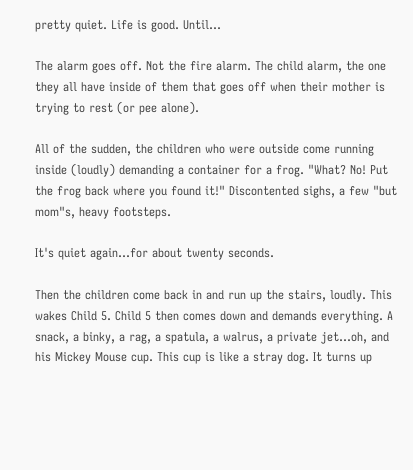pretty quiet. Life is good. Until...

The alarm goes off. Not the fire alarm. The child alarm, the one they all have inside of them that goes off when their mother is trying to rest (or pee alone).

All of the sudden, the children who were outside come running inside (loudly) demanding a container for a frog. "What? No! Put the frog back where you found it!" Discontented sighs, a few "but mom"s, heavy footsteps.

It's quiet again...for about twenty seconds.

Then the children come back in and run up the stairs, loudly. This wakes Child 5. Child 5 then comes down and demands everything. A snack, a binky, a rag, a spatula, a walrus, a private jet...oh, and his Mickey Mouse cup. This cup is like a stray dog. It turns up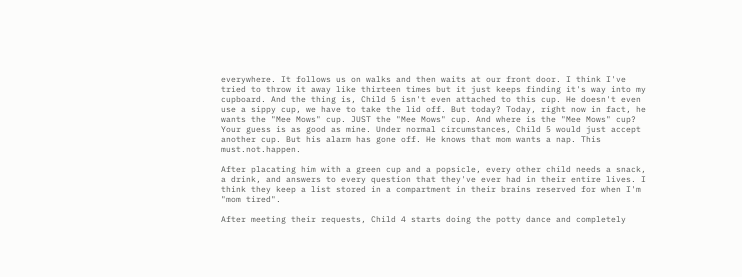everywhere. It follows us on walks and then waits at our front door. I think I've tried to throw it away like thirteen times but it just keeps finding it's way into my cupboard. And the thing is, Child 5 isn't even attached to this cup. He doesn't even use a sippy cup, we have to take the lid off. But today? Today, right now in fact, he wants the "Mee Mows" cup. JUST the "Mee Mows" cup. And where is the "Mee Mows" cup? Your guess is as good as mine. Under normal circumstances, Child 5 would just accept another cup. But his alarm has gone off. He knows that mom wants a nap. This must.not.happen.

After placating him with a green cup and a popsicle, every other child needs a snack, a drink, and answers to every question that they've ever had in their entire lives. I think they keep a list stored in a compartment in their brains reserved for when I'm "mom tired".

After meeting their requests, Child 4 starts doing the potty dance and completely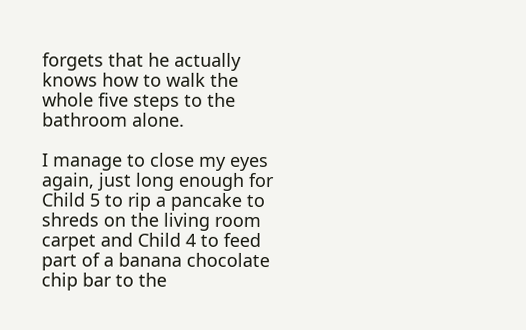forgets that he actually knows how to walk the whole five steps to the bathroom alone.

I manage to close my eyes again, just long enough for Child 5 to rip a pancake to shreds on the living room carpet and Child 4 to feed part of a banana chocolate chip bar to the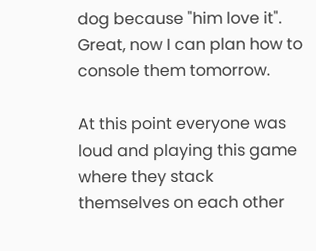dog because "him love it". Great, now I can plan how to console them tomorrow.

At this point everyone was loud and playing this game where they stack themselves on each other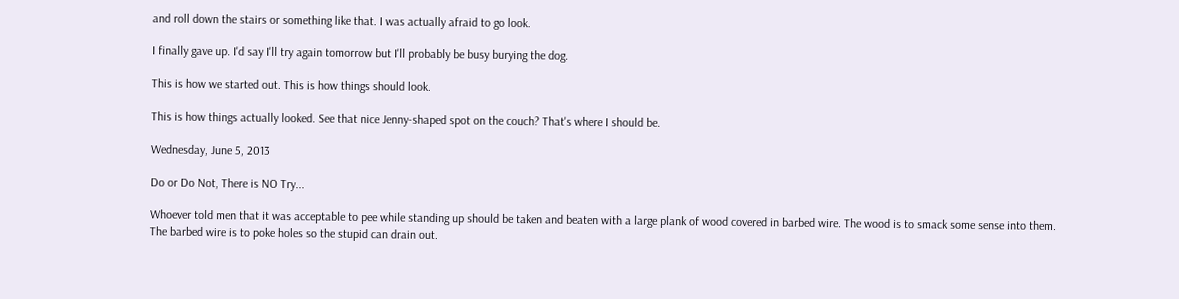and roll down the stairs or something like that. I was actually afraid to go look.

I finally gave up. I'd say I'll try again tomorrow but I'll probably be busy burying the dog.

This is how we started out. This is how things should look.

This is how things actually looked. See that nice Jenny-shaped spot on the couch? That's where I should be.

Wednesday, June 5, 2013

Do or Do Not, There is NO Try...

Whoever told men that it was acceptable to pee while standing up should be taken and beaten with a large plank of wood covered in barbed wire. The wood is to smack some sense into them. The barbed wire is to poke holes so the stupid can drain out.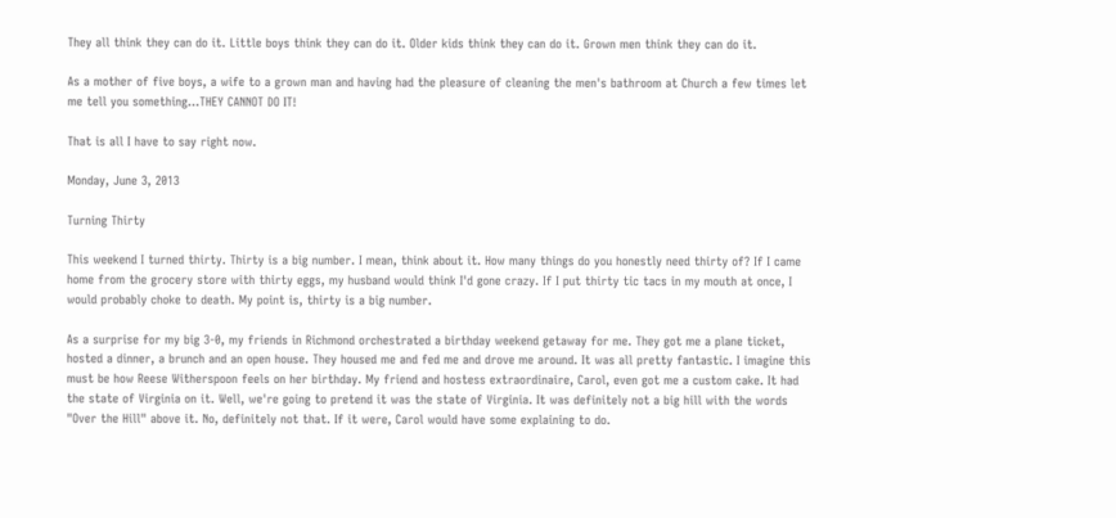They all think they can do it. Little boys think they can do it. Older kids think they can do it. Grown men think they can do it.

As a mother of five boys, a wife to a grown man and having had the pleasure of cleaning the men's bathroom at Church a few times let me tell you something...THEY CANNOT DO IT!

That is all I have to say right now.

Monday, June 3, 2013

Turning Thirty

This weekend I turned thirty. Thirty is a big number. I mean, think about it. How many things do you honestly need thirty of? If I came home from the grocery store with thirty eggs, my husband would think I'd gone crazy. If I put thirty tic tacs in my mouth at once, I would probably choke to death. My point is, thirty is a big number.

As a surprise for my big 3-0, my friends in Richmond orchestrated a birthday weekend getaway for me. They got me a plane ticket, hosted a dinner, a brunch and an open house. They housed me and fed me and drove me around. It was all pretty fantastic. I imagine this must be how Reese Witherspoon feels on her birthday. My friend and hostess extraordinaire, Carol, even got me a custom cake. It had the state of Virginia on it. Well, we're going to pretend it was the state of Virginia. It was definitely not a big hill with the words "Over the Hill" above it. No, definitely not that. If it were, Carol would have some explaining to do.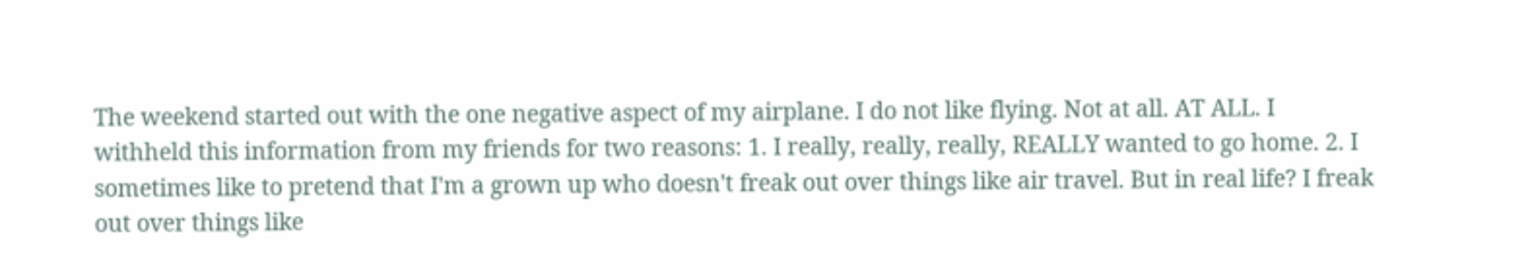The weekend started out with the one negative aspect of my airplane. I do not like flying. Not at all. AT ALL. I withheld this information from my friends for two reasons: 1. I really, really, really, REALLY wanted to go home. 2. I sometimes like to pretend that I'm a grown up who doesn't freak out over things like air travel. But in real life? I freak out over things like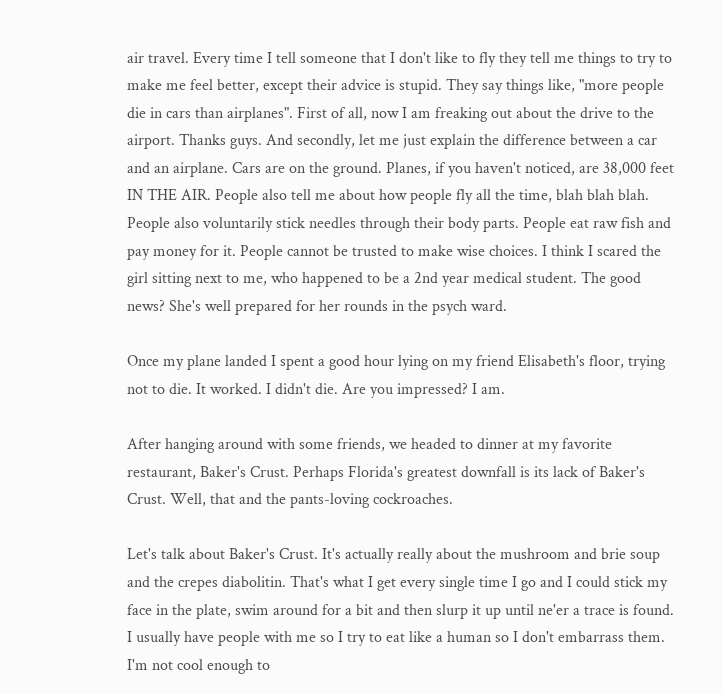air travel. Every time I tell someone that I don't like to fly they tell me things to try to make me feel better, except their advice is stupid. They say things like, "more people die in cars than airplanes". First of all, now I am freaking out about the drive to the airport. Thanks guys. And secondly, let me just explain the difference between a car and an airplane. Cars are on the ground. Planes, if you haven't noticed, are 38,000 feet IN THE AIR. People also tell me about how people fly all the time, blah blah blah. People also voluntarily stick needles through their body parts. People eat raw fish and pay money for it. People cannot be trusted to make wise choices. I think I scared the girl sitting next to me, who happened to be a 2nd year medical student. The good news? She's well prepared for her rounds in the psych ward.

Once my plane landed I spent a good hour lying on my friend Elisabeth's floor, trying not to die. It worked. I didn't die. Are you impressed? I am.

After hanging around with some friends, we headed to dinner at my favorite restaurant, Baker's Crust. Perhaps Florida's greatest downfall is its lack of Baker's Crust. Well, that and the pants-loving cockroaches.

Let's talk about Baker's Crust. It's actually really about the mushroom and brie soup and the crepes diabolitin. That's what I get every single time I go and I could stick my face in the plate, swim around for a bit and then slurp it up until ne'er a trace is found. I usually have people with me so I try to eat like a human so I don't embarrass them. I'm not cool enough to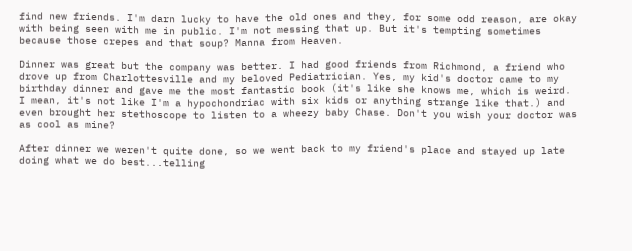find new friends. I'm darn lucky to have the old ones and they, for some odd reason, are okay with being seen with me in public. I'm not messing that up. But it's tempting sometimes because those crepes and that soup? Manna from Heaven.

Dinner was great but the company was better. I had good friends from Richmond, a friend who drove up from Charlottesville and my beloved Pediatrician. Yes, my kid's doctor came to my birthday dinner and gave me the most fantastic book (it's like she knows me, which is weird. I mean, it's not like I'm a hypochondriac with six kids or anything strange like that.) and even brought her stethoscope to listen to a wheezy baby Chase. Don't you wish your doctor was as cool as mine?

After dinner we weren't quite done, so we went back to my friend's place and stayed up late doing what we do best...telling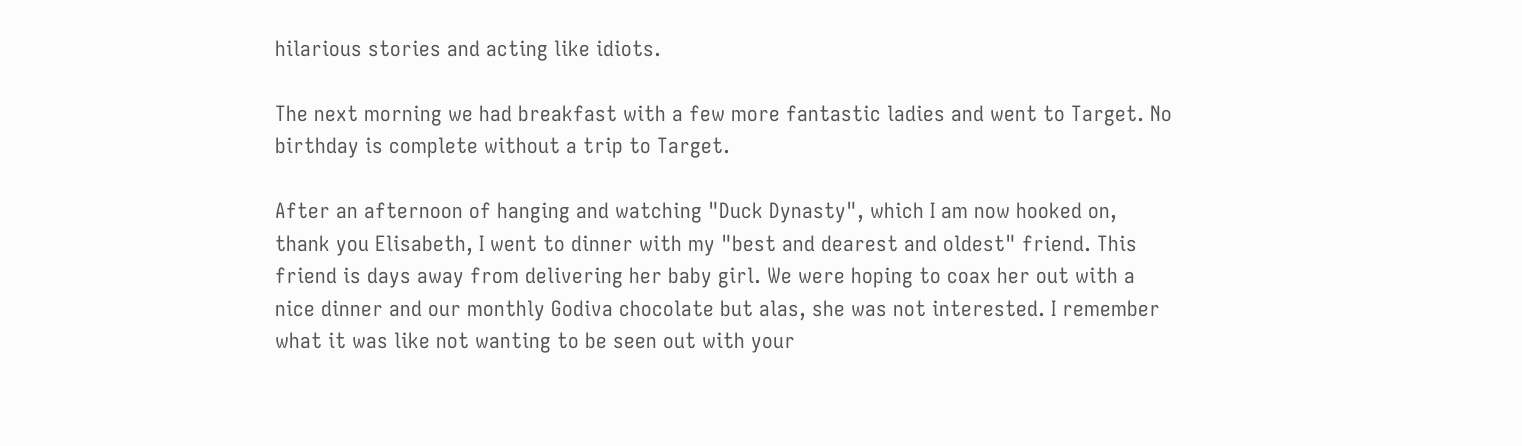hilarious stories and acting like idiots.

The next morning we had breakfast with a few more fantastic ladies and went to Target. No birthday is complete without a trip to Target.

After an afternoon of hanging and watching "Duck Dynasty", which I am now hooked on, thank you Elisabeth, I went to dinner with my "best and dearest and oldest" friend. This friend is days away from delivering her baby girl. We were hoping to coax her out with a nice dinner and our monthly Godiva chocolate but alas, she was not interested. I remember what it was like not wanting to be seen out with your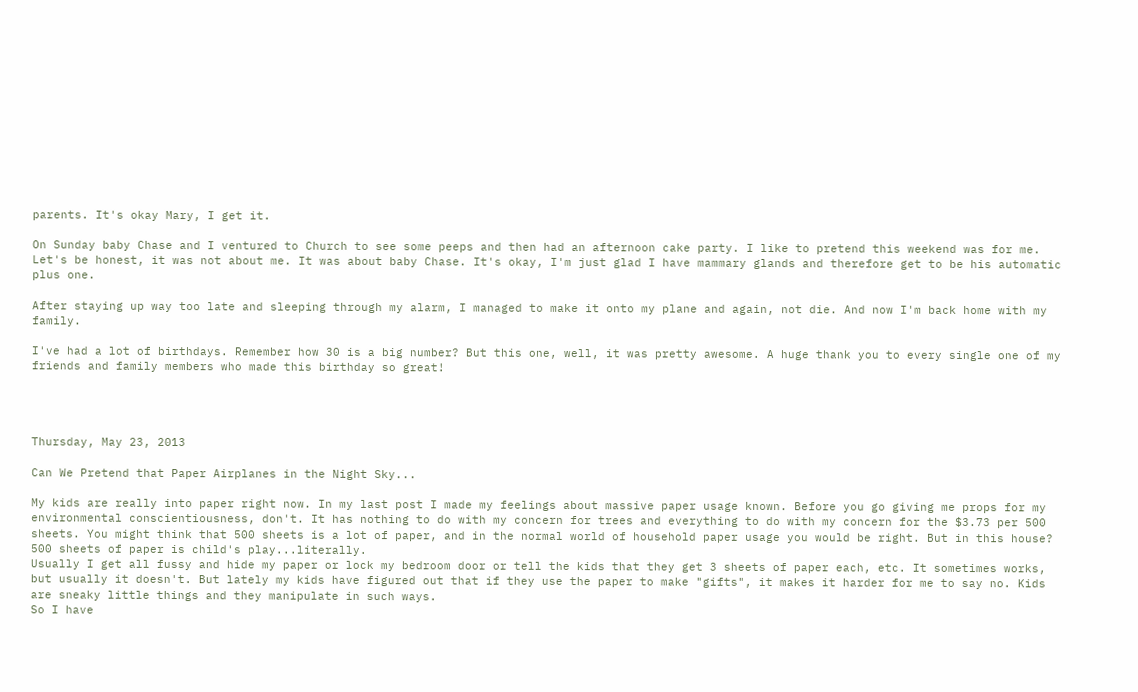parents. It's okay Mary, I get it.

On Sunday baby Chase and I ventured to Church to see some peeps and then had an afternoon cake party. I like to pretend this weekend was for me. Let's be honest, it was not about me. It was about baby Chase. It's okay, I'm just glad I have mammary glands and therefore get to be his automatic plus one.

After staying up way too late and sleeping through my alarm, I managed to make it onto my plane and again, not die. And now I'm back home with my family.

I've had a lot of birthdays. Remember how 30 is a big number? But this one, well, it was pretty awesome. A huge thank you to every single one of my friends and family members who made this birthday so great!




Thursday, May 23, 2013

Can We Pretend that Paper Airplanes in the Night Sky...

My kids are really into paper right now. In my last post I made my feelings about massive paper usage known. Before you go giving me props for my environmental conscientiousness, don't. It has nothing to do with my concern for trees and everything to do with my concern for the $3.73 per 500 sheets. You might think that 500 sheets is a lot of paper, and in the normal world of household paper usage you would be right. But in this house? 500 sheets of paper is child's play...literally.
Usually I get all fussy and hide my paper or lock my bedroom door or tell the kids that they get 3 sheets of paper each, etc. It sometimes works, but usually it doesn't. But lately my kids have figured out that if they use the paper to make "gifts", it makes it harder for me to say no. Kids are sneaky little things and they manipulate in such ways.
So I have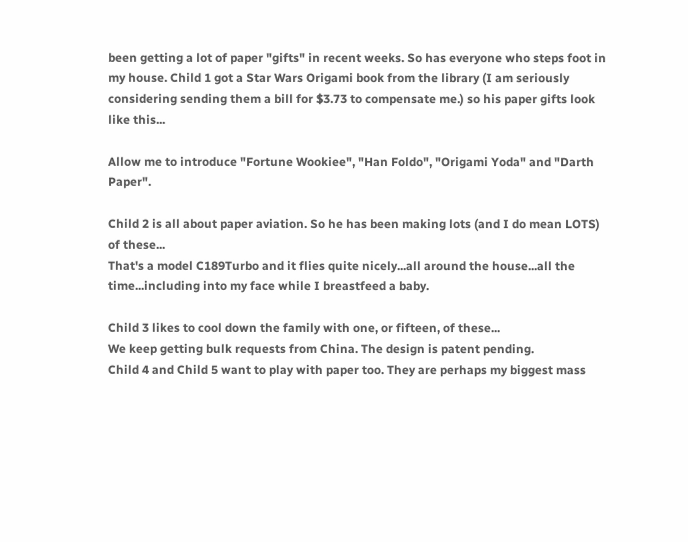been getting a lot of paper "gifts" in recent weeks. So has everyone who steps foot in my house. Child 1 got a Star Wars Origami book from the library (I am seriously considering sending them a bill for $3.73 to compensate me.) so his paper gifts look like this...

Allow me to introduce "Fortune Wookiee", "Han Foldo", "Origami Yoda" and "Darth Paper".

Child 2 is all about paper aviation. So he has been making lots (and I do mean LOTS) of these...
That's a model C189Turbo and it flies quite nicely...all around the house...all the time...including into my face while I breastfeed a baby.

Child 3 likes to cool down the family with one, or fifteen, of these...
We keep getting bulk requests from China. The design is patent pending.
Child 4 and Child 5 want to play with paper too. They are perhaps my biggest mass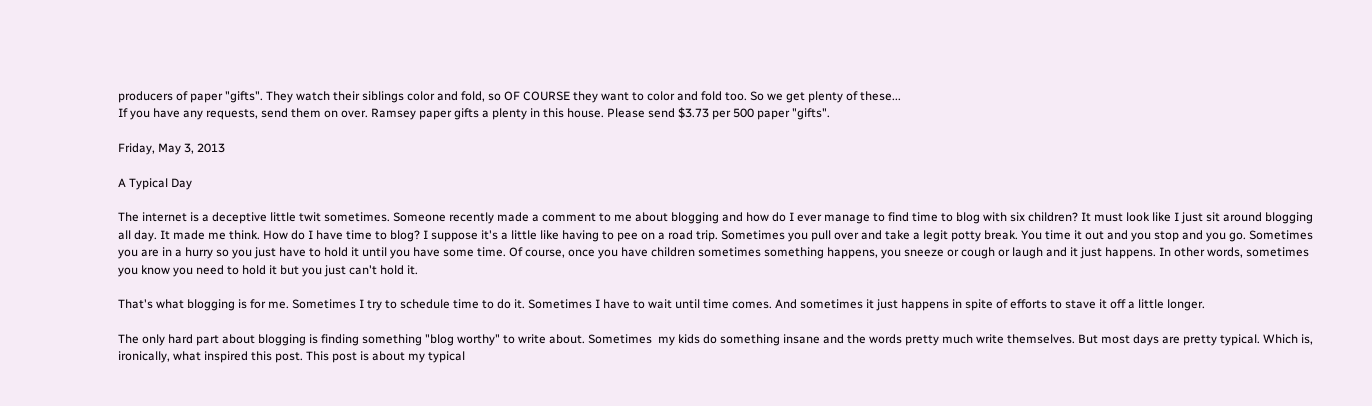producers of paper "gifts". They watch their siblings color and fold, so OF COURSE they want to color and fold too. So we get plenty of these...
If you have any requests, send them on over. Ramsey paper gifts a plenty in this house. Please send $3.73 per 500 paper "gifts".

Friday, May 3, 2013

A Typical Day

The internet is a deceptive little twit sometimes. Someone recently made a comment to me about blogging and how do I ever manage to find time to blog with six children? It must look like I just sit around blogging all day. It made me think. How do I have time to blog? I suppose it's a little like having to pee on a road trip. Sometimes you pull over and take a legit potty break. You time it out and you stop and you go. Sometimes you are in a hurry so you just have to hold it until you have some time. Of course, once you have children sometimes something happens, you sneeze or cough or laugh and it just happens. In other words, sometimes you know you need to hold it but you just can't hold it.

That's what blogging is for me. Sometimes I try to schedule time to do it. Sometimes I have to wait until time comes. And sometimes it just happens in spite of efforts to stave it off a little longer.

The only hard part about blogging is finding something "blog worthy" to write about. Sometimes  my kids do something insane and the words pretty much write themselves. But most days are pretty typical. Which is, ironically, what inspired this post. This post is about my typical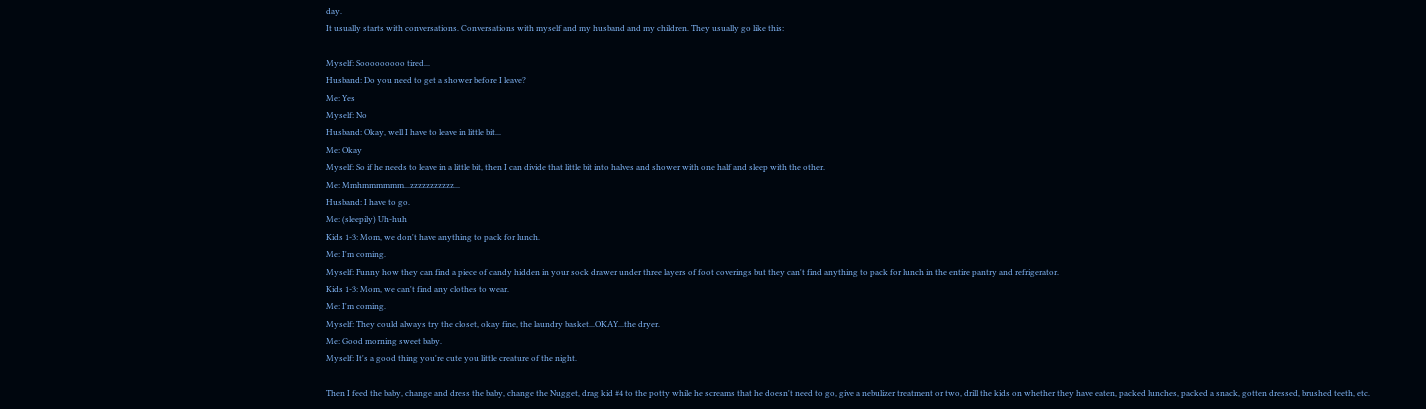day.
It usually starts with conversations. Conversations with myself and my husband and my children. They usually go like this:

Myself: Sooooooooo tired...
Husband: Do you need to get a shower before I leave?
Me: Yes
Myself: No
Husband: Okay, well I have to leave in little bit...
Me: Okay
Myself: So if he needs to leave in a little bit, then I can divide that little bit into halves and shower with one half and sleep with the other.
Me: Mmhmmmmmm...zzzzzzzzzzz...
Husband: I have to go.
Me: (sleepily) Uh-huh
Kids 1-3: Mom, we don't have anything to pack for lunch.
Me: I'm coming.
Myself: Funny how they can find a piece of candy hidden in your sock drawer under three layers of foot coverings but they can't find anything to pack for lunch in the entire pantry and refrigerator.
Kids 1-3: Mom, we can't find any clothes to wear.
Me: I'm coming.
Myself: They could always try the closet, okay fine, the laundry basket...OKAY...the dryer.
Me: Good morning sweet baby.
Myself: It's a good thing you're cute you little creature of the night.

Then I feed the baby, change and dress the baby, change the Nugget, drag kid #4 to the potty while he screams that he doesn't need to go, give a nebulizer treatment or two, drill the kids on whether they have eaten, packed lunches, packed a snack, gotten dressed, brushed teeth, etc.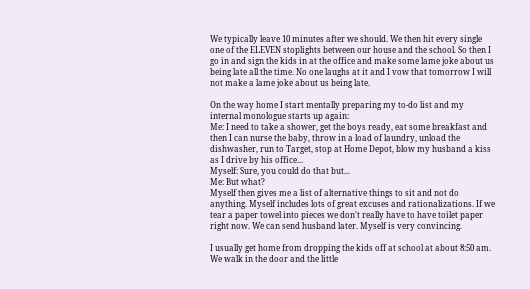We typically leave 10 minutes after we should. We then hit every single one of the ELEVEN stoplights between our house and the school. So then I go in and sign the kids in at the office and make some lame joke about us being late all the time. No one laughs at it and I vow that tomorrow I will not make a lame joke about us being late.

On the way home I start mentally preparing my to-do list and my internal monologue starts up again:
Me: I need to take a shower, get the boys ready, eat some breakfast and then I can nurse the baby, throw in a load of laundry, unload the dishwasher, run to Target, stop at Home Depot, blow my husband a kiss as I drive by his office...
Myself: Sure, you could do that but...
Me: But what?
Myself then gives me a list of alternative things to sit and not do anything. Myself includes lots of great excuses and rationalizations. If we tear a paper towel into pieces we don't really have to have toilet paper right now. We can send husband later. Myself is very convincing.

I usually get home from dropping the kids off at school at about 8:50 am. We walk in the door and the little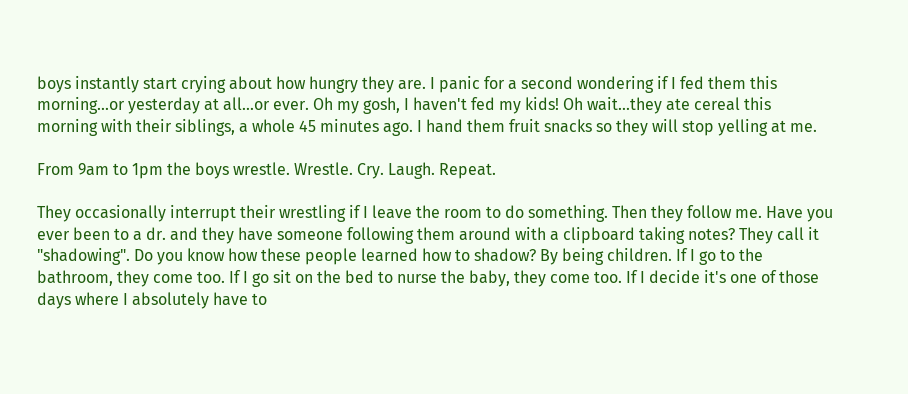boys instantly start crying about how hungry they are. I panic for a second wondering if I fed them this morning...or yesterday at all...or ever. Oh my gosh, I haven't fed my kids! Oh wait...they ate cereal this morning with their siblings, a whole 45 minutes ago. I hand them fruit snacks so they will stop yelling at me.

From 9am to 1pm the boys wrestle. Wrestle. Cry. Laugh. Repeat.

They occasionally interrupt their wrestling if I leave the room to do something. Then they follow me. Have you ever been to a dr. and they have someone following them around with a clipboard taking notes? They call it "shadowing". Do you know how these people learned how to shadow? By being children. If I go to the bathroom, they come too. If I go sit on the bed to nurse the baby, they come too. If I decide it's one of those days where I absolutely have to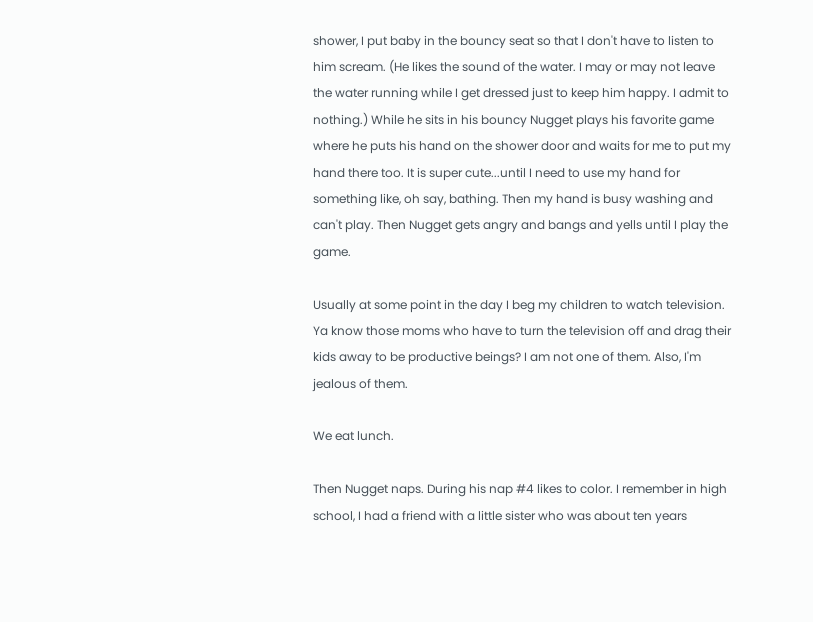shower, I put baby in the bouncy seat so that I don't have to listen to him scream. (He likes the sound of the water. I may or may not leave the water running while I get dressed just to keep him happy. I admit to nothing.) While he sits in his bouncy Nugget plays his favorite game where he puts his hand on the shower door and waits for me to put my hand there too. It is super cute...until I need to use my hand for something like, oh say, bathing. Then my hand is busy washing and can't play. Then Nugget gets angry and bangs and yells until I play the game.

Usually at some point in the day I beg my children to watch television. Ya know those moms who have to turn the television off and drag their kids away to be productive beings? I am not one of them. Also, I'm jealous of them.

We eat lunch.

Then Nugget naps. During his nap #4 likes to color. I remember in high school, I had a friend with a little sister who was about ten years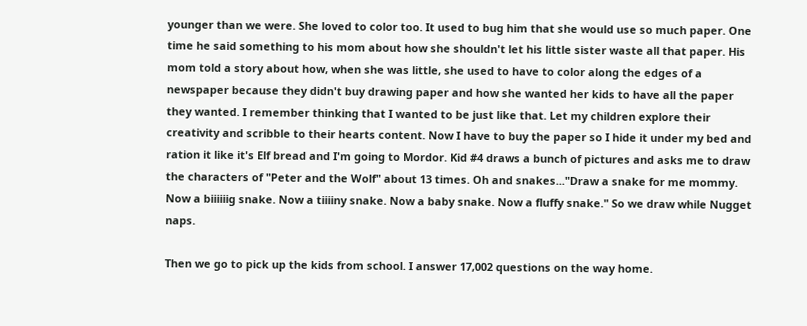younger than we were. She loved to color too. It used to bug him that she would use so much paper. One time he said something to his mom about how she shouldn't let his little sister waste all that paper. His mom told a story about how, when she was little, she used to have to color along the edges of a newspaper because they didn't buy drawing paper and how she wanted her kids to have all the paper they wanted. I remember thinking that I wanted to be just like that. Let my children explore their creativity and scribble to their hearts content. Now I have to buy the paper so I hide it under my bed and ration it like it's Elf bread and I'm going to Mordor. Kid #4 draws a bunch of pictures and asks me to draw the characters of "Peter and the Wolf" about 13 times. Oh and snakes..."Draw a snake for me mommy. Now a biiiiiig snake. Now a tiiiiny snake. Now a baby snake. Now a fluffy snake." So we draw while Nugget naps.

Then we go to pick up the kids from school. I answer 17,002 questions on the way home.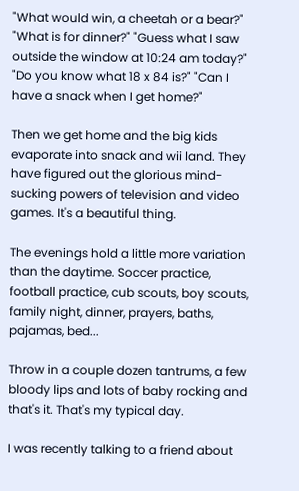"What would win, a cheetah or a bear?" "What is for dinner?" "Guess what I saw outside the window at 10:24 am today?" "Do you know what 18 x 84 is?" "Can I have a snack when I get home?"

Then we get home and the big kids evaporate into snack and wii land. They have figured out the glorious mind-sucking powers of television and video games. It's a beautiful thing.

The evenings hold a little more variation than the daytime. Soccer practice, football practice, cub scouts, boy scouts, family night, dinner, prayers, baths, pajamas, bed...

Throw in a couple dozen tantrums, a few bloody lips and lots of baby rocking and that's it. That's my typical day.

I was recently talking to a friend about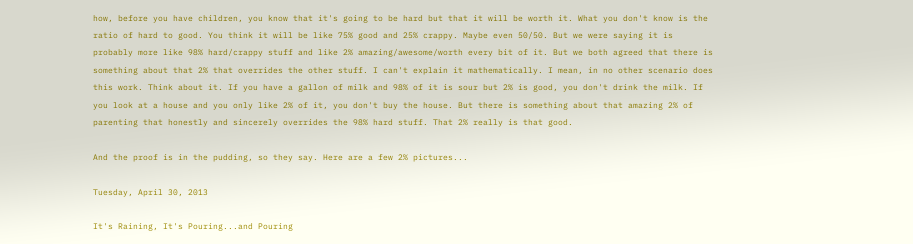how, before you have children, you know that it's going to be hard but that it will be worth it. What you don't know is the ratio of hard to good. You think it will be like 75% good and 25% crappy. Maybe even 50/50. But we were saying it is probably more like 98% hard/crappy stuff and like 2% amazing/awesome/worth every bit of it. But we both agreed that there is something about that 2% that overrides the other stuff. I can't explain it mathematically. I mean, in no other scenario does this work. Think about it. If you have a gallon of milk and 98% of it is sour but 2% is good, you don't drink the milk. If you look at a house and you only like 2% of it, you don't buy the house. But there is something about that amazing 2% of parenting that honestly and sincerely overrides the 98% hard stuff. That 2% really is that good.

And the proof is in the pudding, so they say. Here are a few 2% pictures...

Tuesday, April 30, 2013

It's Raining, It's Pouring...and Pouring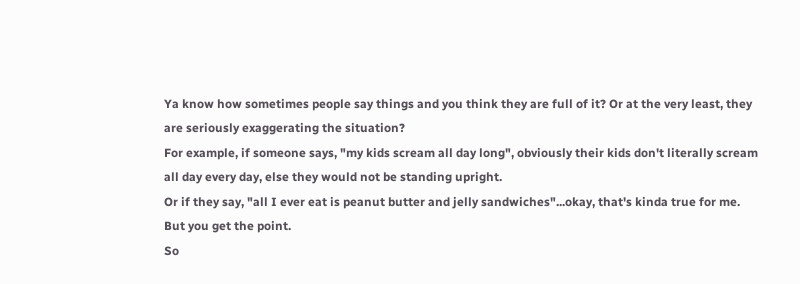Ya know how sometimes people say things and you think they are full of it? Or at the very least, they are seriously exaggerating the situation?
For example, if someone says, "my kids scream all day long", obviously their kids don't literally scream all day every day, else they would not be standing upright.
Or if they say, "all I ever eat is peanut butter and jelly sandwiches"...okay, that's kinda true for me. But you get the point.
So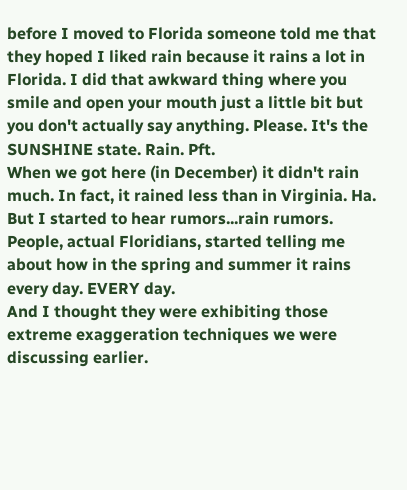before I moved to Florida someone told me that they hoped I liked rain because it rains a lot in Florida. I did that awkward thing where you smile and open your mouth just a little bit but you don't actually say anything. Please. It's the SUNSHINE state. Rain. Pft.
When we got here (in December) it didn't rain much. In fact, it rained less than in Virginia. Ha.
But I started to hear rumors...rain rumors. People, actual Floridians, started telling me about how in the spring and summer it rains every day. EVERY day.
And I thought they were exhibiting those extreme exaggeration techniques we were discussing earlier.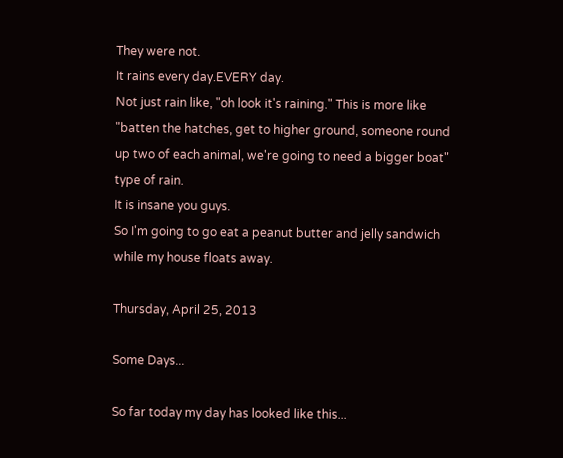They were not.
It rains every day.EVERY day.
Not just rain like, "oh look it's raining." This is more like "batten the hatches, get to higher ground, someone round up two of each animal, we're going to need a bigger boat" type of rain.
It is insane you guys.
So I'm going to go eat a peanut butter and jelly sandwich while my house floats away.

Thursday, April 25, 2013

Some Days...

So far today my day has looked like this...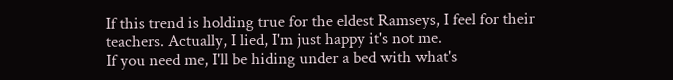If this trend is holding true for the eldest Ramseys, I feel for their teachers. Actually, I lied, I'm just happy it's not me.
If you need me, I'll be hiding under a bed with what's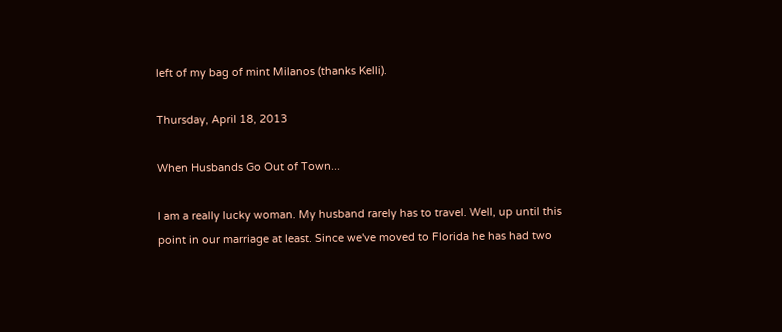left of my bag of mint Milanos (thanks Kelli).

Thursday, April 18, 2013

When Husbands Go Out of Town...

I am a really lucky woman. My husband rarely has to travel. Well, up until this point in our marriage at least. Since we've moved to Florida he has had two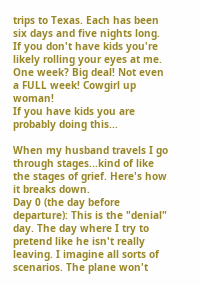trips to Texas. Each has been six days and five nights long.
If you don't have kids you're likely rolling your eyes at me. One week? Big deal! Not even a FULL week! Cowgirl up woman!
If you have kids you are probably doing this...

When my husband travels I go through stages...kind of like the stages of grief. Here's how it breaks down.
Day 0 (the day before departure): This is the "denial" day. The day where I try to pretend like he isn't really leaving. I imagine all sorts of scenarios. The plane won't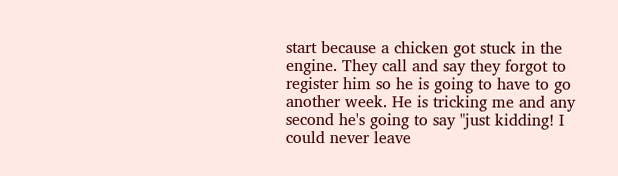start because a chicken got stuck in the engine. They call and say they forgot to register him so he is going to have to go another week. He is tricking me and any second he's going to say "just kidding! I could never leave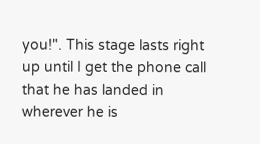you!". This stage lasts right up until I get the phone call that he has landed in wherever he is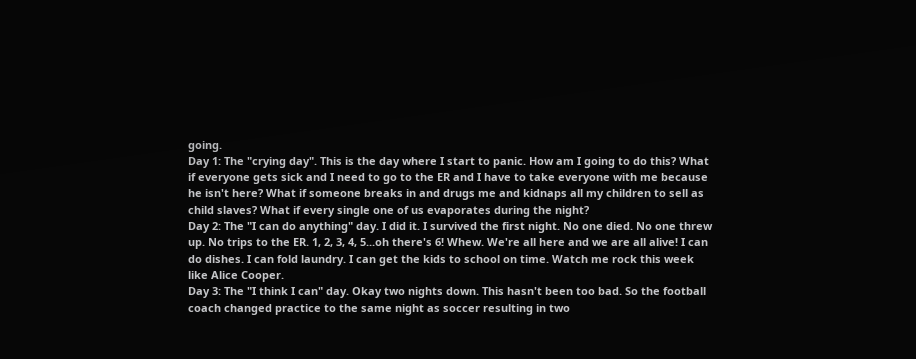going.
Day 1: The "crying day". This is the day where I start to panic. How am I going to do this? What if everyone gets sick and I need to go to the ER and I have to take everyone with me because he isn't here? What if someone breaks in and drugs me and kidnaps all my children to sell as child slaves? What if every single one of us evaporates during the night?
Day 2: The "I can do anything" day. I did it. I survived the first night. No one died. No one threw up. No trips to the ER. 1, 2, 3, 4, 5...oh there's 6! Whew. We're all here and we are all alive! I can do dishes. I can fold laundry. I can get the kids to school on time. Watch me rock this week like Alice Cooper.
Day 3: The "I think I can" day. Okay two nights down. This hasn't been too bad. So the football coach changed practice to the same night as soccer resulting in two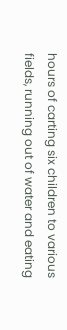hours of carting six children to various fields, running out of water and eating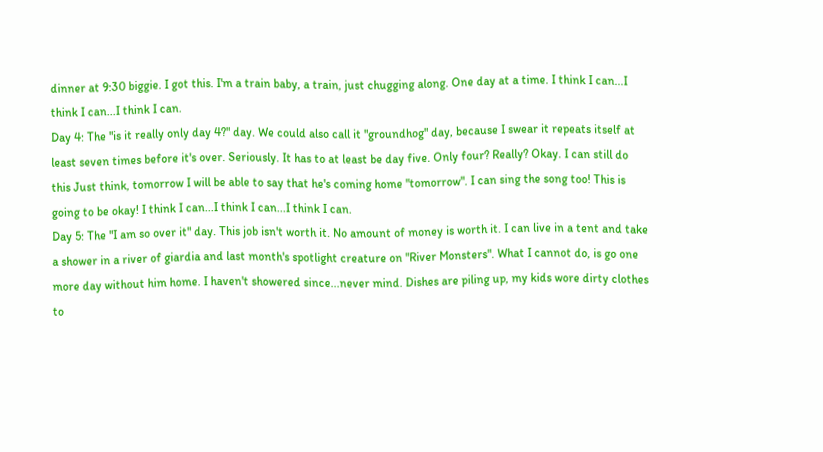dinner at 9:30 biggie. I got this. I'm a train baby, a train, just chugging along. One day at a time. I think I can...I think I can...I think I can.
Day 4: The "is it really only day 4?" day. We could also call it "groundhog" day, because I swear it repeats itself at least seven times before it's over. Seriously. It has to at least be day five. Only four? Really? Okay. I can still do this Just think, tomorrow I will be able to say that he's coming home "tomorrow". I can sing the song too! This is going to be okay! I think I can...I think I can...I think I can.
Day 5: The "I am so over it" day. This job isn't worth it. No amount of money is worth it. I can live in a tent and take a shower in a river of giardia and last month's spotlight creature on "River Monsters". What I cannot do, is go one more day without him home. I haven't showered since...never mind. Dishes are piling up, my kids wore dirty clothes to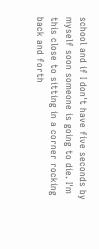school and if I don't have five seconds by myself soon someone is going to die. I'm this close to sitting in a corner rocking back and forth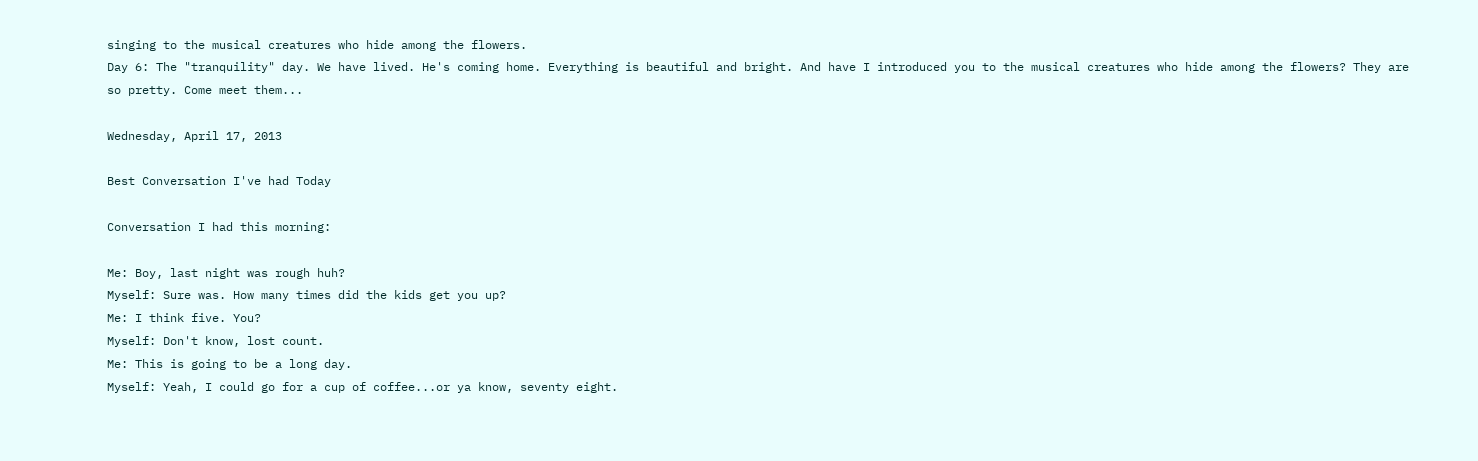singing to the musical creatures who hide among the flowers.
Day 6: The "tranquility" day. We have lived. He's coming home. Everything is beautiful and bright. And have I introduced you to the musical creatures who hide among the flowers? They are so pretty. Come meet them...

Wednesday, April 17, 2013

Best Conversation I've had Today

Conversation I had this morning:

Me: Boy, last night was rough huh?
Myself: Sure was. How many times did the kids get you up?
Me: I think five. You?
Myself: Don't know, lost count.
Me: This is going to be a long day.
Myself: Yeah, I could go for a cup of coffee...or ya know, seventy eight.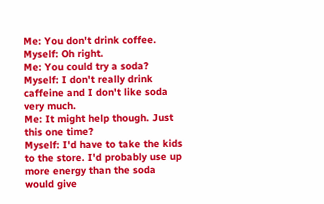Me: You don't drink coffee.
Myself: Oh right.
Me: You could try a soda?
Myself: I don't really drink caffeine and I don't like soda very much.
Me: It might help though. Just this one time?
Myself: I'd have to take the kids to the store. I'd probably use up more energy than the soda would give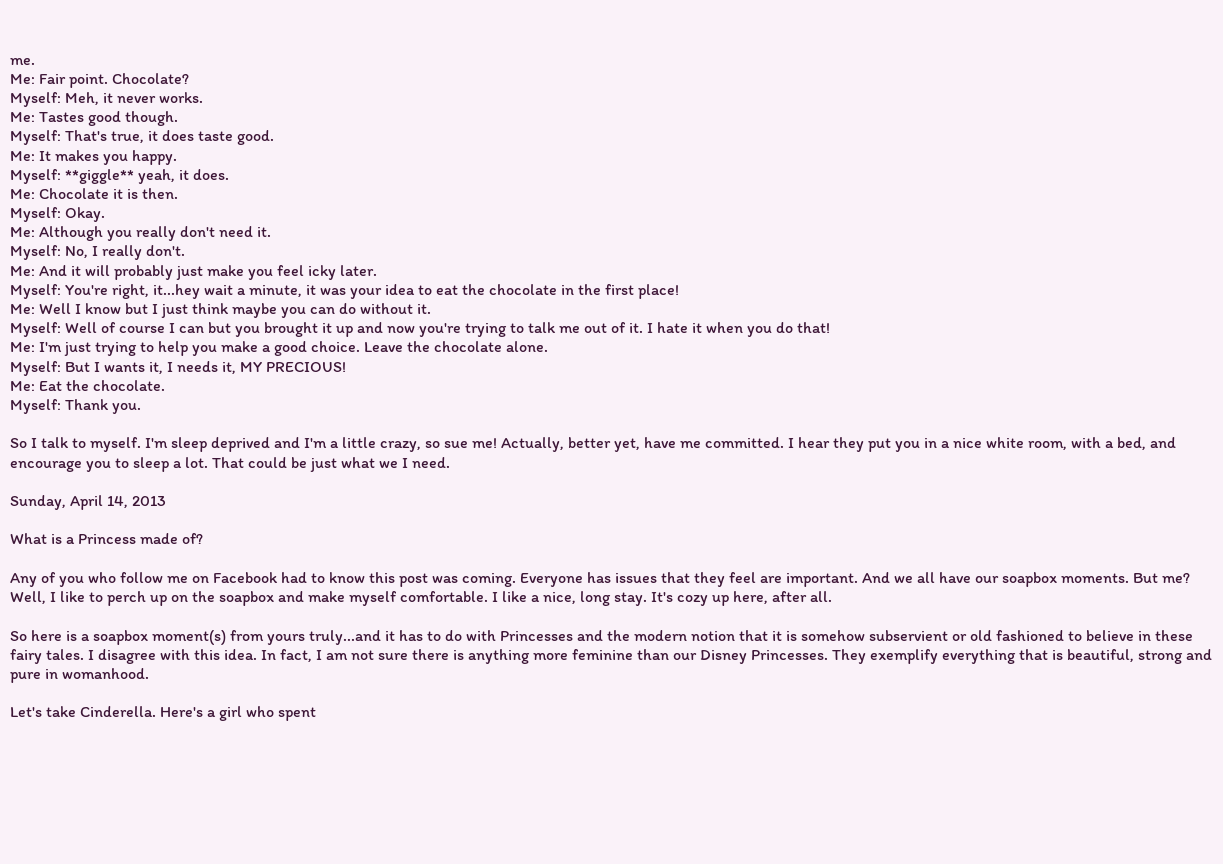me.
Me: Fair point. Chocolate?
Myself: Meh, it never works.
Me: Tastes good though.
Myself: That's true, it does taste good.
Me: It makes you happy.
Myself: **giggle** yeah, it does.
Me: Chocolate it is then.
Myself: Okay.
Me: Although you really don't need it.
Myself: No, I really don't.
Me: And it will probably just make you feel icky later.
Myself: You're right, it...hey wait a minute, it was your idea to eat the chocolate in the first place!
Me: Well I know but I just think maybe you can do without it.
Myself: Well of course I can but you brought it up and now you're trying to talk me out of it. I hate it when you do that!
Me: I'm just trying to help you make a good choice. Leave the chocolate alone.
Myself: But I wants it, I needs it, MY PRECIOUS!
Me: Eat the chocolate.
Myself: Thank you.

So I talk to myself. I'm sleep deprived and I'm a little crazy, so sue me! Actually, better yet, have me committed. I hear they put you in a nice white room, with a bed, and encourage you to sleep a lot. That could be just what we I need.

Sunday, April 14, 2013

What is a Princess made of?

Any of you who follow me on Facebook had to know this post was coming. Everyone has issues that they feel are important. And we all have our soapbox moments. But me? Well, I like to perch up on the soapbox and make myself comfortable. I like a nice, long stay. It's cozy up here, after all.

So here is a soapbox moment(s) from yours truly...and it has to do with Princesses and the modern notion that it is somehow subservient or old fashioned to believe in these fairy tales. I disagree with this idea. In fact, I am not sure there is anything more feminine than our Disney Princesses. They exemplify everything that is beautiful, strong and pure in womanhood.

Let's take Cinderella. Here's a girl who spent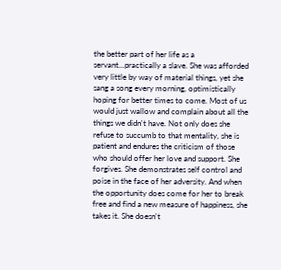the better part of her life as a servant...practically a slave. She was afforded very little by way of material things, yet she sang a song every morning, optimistically hoping for better times to come. Most of us would just wallow and complain about all the things we didn't have. Not only does she refuse to succumb to that mentality, she is patient and endures the criticism of those who should offer her love and support. She forgives. She demonstrates self control and poise in the face of her adversity. And when the opportunity does come for her to break free and find a new measure of happiness, she takes it. She doesn't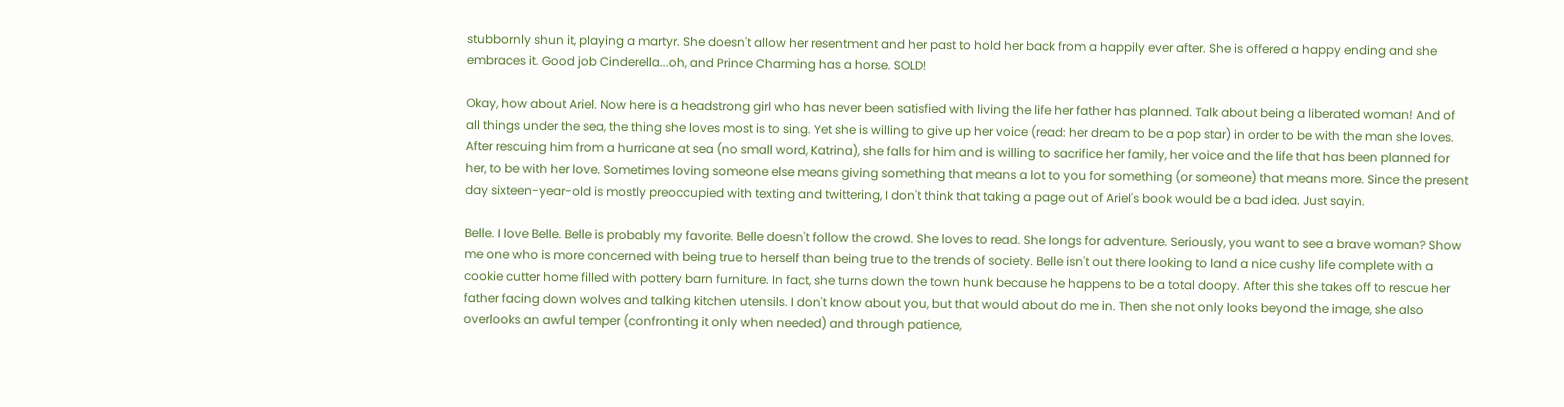stubbornly shun it, playing a martyr. She doesn't allow her resentment and her past to hold her back from a happily ever after. She is offered a happy ending and she embraces it. Good job Cinderella...oh, and Prince Charming has a horse. SOLD!

Okay, how about Ariel. Now here is a headstrong girl who has never been satisfied with living the life her father has planned. Talk about being a liberated woman! And of all things under the sea, the thing she loves most is to sing. Yet she is willing to give up her voice (read: her dream to be a pop star) in order to be with the man she loves. After rescuing him from a hurricane at sea (no small word, Katrina), she falls for him and is willing to sacrifice her family, her voice and the life that has been planned for her, to be with her love. Sometimes loving someone else means giving something that means a lot to you for something (or someone) that means more. Since the present day sixteen-year-old is mostly preoccupied with texting and twittering, I don't think that taking a page out of Ariel's book would be a bad idea. Just sayin.

Belle. I love Belle. Belle is probably my favorite. Belle doesn't follow the crowd. She loves to read. She longs for adventure. Seriously, you want to see a brave woman? Show me one who is more concerned with being true to herself than being true to the trends of society. Belle isn't out there looking to land a nice cushy life complete with a cookie cutter home filled with pottery barn furniture. In fact, she turns down the town hunk because he happens to be a total doopy. After this she takes off to rescue her father facing down wolves and talking kitchen utensils. I don't know about you, but that would about do me in. Then she not only looks beyond the image, she also overlooks an awful temper (confronting it only when needed) and through patience,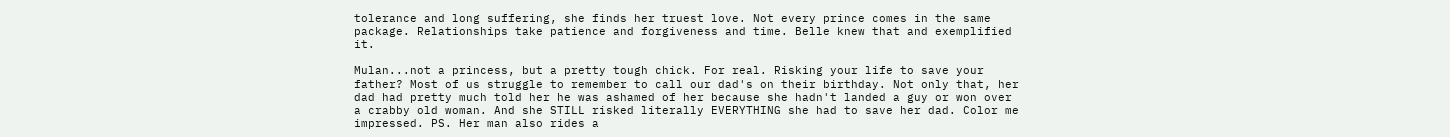tolerance and long suffering, she finds her truest love. Not every prince comes in the same package. Relationships take patience and forgiveness and time. Belle knew that and exemplified it.

Mulan...not a princess, but a pretty tough chick. For real. Risking your life to save your father? Most of us struggle to remember to call our dad's on their birthday. Not only that, her dad had pretty much told her he was ashamed of her because she hadn't landed a guy or won over a crabby old woman. And she STILL risked literally EVERYTHING she had to save her dad. Color me impressed. PS. Her man also rides a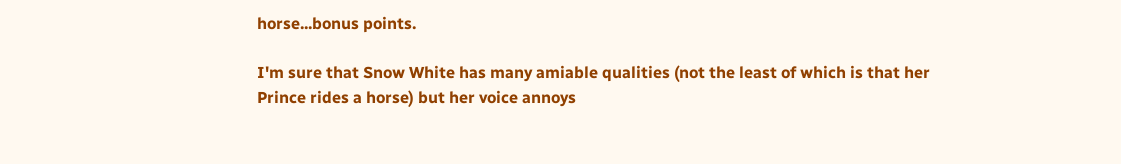horse...bonus points.

I'm sure that Snow White has many amiable qualities (not the least of which is that her Prince rides a horse) but her voice annoys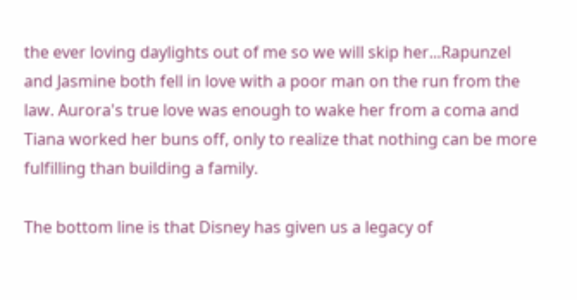the ever loving daylights out of me so we will skip her...Rapunzel and Jasmine both fell in love with a poor man on the run from the law. Aurora's true love was enough to wake her from a coma and Tiana worked her buns off, only to realize that nothing can be more fulfilling than building a family.

The bottom line is that Disney has given us a legacy of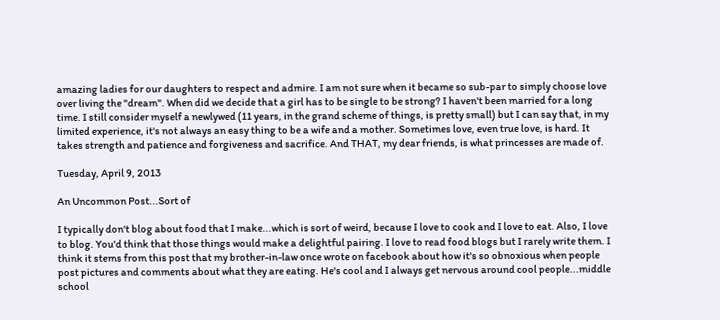amazing ladies for our daughters to respect and admire. I am not sure when it became so sub-par to simply choose love over living the "dream". When did we decide that a girl has to be single to be strong? I haven't been married for a long time. I still consider myself a newlywed (11 years, in the grand scheme of things, is pretty small) but I can say that, in my limited experience, it's not always an easy thing to be a wife and a mother. Sometimes love, even true love, is hard. It takes strength and patience and forgiveness and sacrifice. And THAT, my dear friends, is what princesses are made of.

Tuesday, April 9, 2013

An Uncommon Post...Sort of

I typically don't blog about food that I make...which is sort of weird, because I love to cook and I love to eat. Also, I love to blog. You'd think that those things would make a delightful pairing. I love to read food blogs but I rarely write them. I think it stems from this post that my brother-in-law once wrote on facebook about how it's so obnoxious when people post pictures and comments about what they are eating. He's cool and I always get nervous around cool people...middle school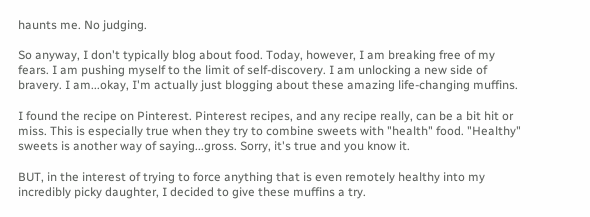haunts me. No judging.

So anyway, I don't typically blog about food. Today, however, I am breaking free of my fears. I am pushing myself to the limit of self-discovery. I am unlocking a new side of bravery. I am...okay, I'm actually just blogging about these amazing life-changing muffins.

I found the recipe on Pinterest. Pinterest recipes, and any recipe really, can be a bit hit or miss. This is especially true when they try to combine sweets with "health" food. "Healthy" sweets is another way of saying...gross. Sorry, it's true and you know it.

BUT, in the interest of trying to force anything that is even remotely healthy into my incredibly picky daughter, I decided to give these muffins a try.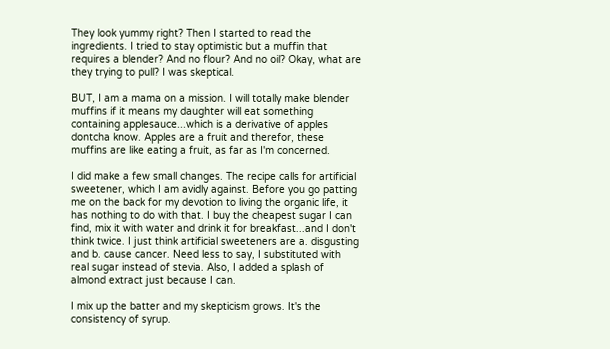They look yummy right? Then I started to read the ingredients. I tried to stay optimistic but a muffin that requires a blender? And no flour? And no oil? Okay, what are they trying to pull? I was skeptical.

BUT, I am a mama on a mission. I will totally make blender muffins if it means my daughter will eat something containing applesauce...which is a derivative of apples dontcha know. Apples are a fruit and therefor, these muffins are like eating a fruit, as far as I'm concerned.

I did make a few small changes. The recipe calls for artificial sweetener, which I am avidly against. Before you go patting me on the back for my devotion to living the organic life, it has nothing to do with that. I buy the cheapest sugar I can find, mix it with water and drink it for breakfast...and I don't think twice. I just think artificial sweeteners are a. disgusting and b. cause cancer. Need less to say, I substituted with real sugar instead of stevia. Also, I added a splash of almond extract just because I can.

I mix up the batter and my skepticism grows. It's the consistency of syrup.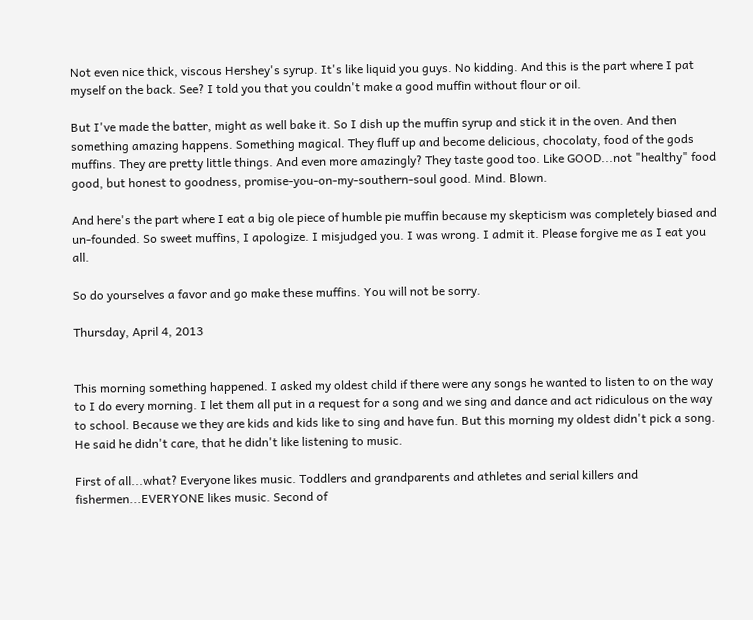Not even nice thick, viscous Hershey's syrup. It's like liquid you guys. No kidding. And this is the part where I pat myself on the back. See? I told you that you couldn't make a good muffin without flour or oil.

But I've made the batter, might as well bake it. So I dish up the muffin syrup and stick it in the oven. And then something amazing happens. Something magical. They fluff up and become delicious, chocolaty, food of the gods muffins. They are pretty little things. And even more amazingly? They taste good too. Like GOOD...not "healthy" food good, but honest to goodness, promise-you-on-my-southern-soul good. Mind. Blown.

And here's the part where I eat a big ole piece of humble pie muffin because my skepticism was completely biased and un-founded. So sweet muffins, I apologize. I misjudged you. I was wrong. I admit it. Please forgive me as I eat you all.

So do yourselves a favor and go make these muffins. You will not be sorry.

Thursday, April 4, 2013


This morning something happened. I asked my oldest child if there were any songs he wanted to listen to on the way to I do every morning. I let them all put in a request for a song and we sing and dance and act ridiculous on the way to school. Because we they are kids and kids like to sing and have fun. But this morning my oldest didn't pick a song. He said he didn't care, that he didn't like listening to music.

First of all...what? Everyone likes music. Toddlers and grandparents and athletes and serial killers and fishermen...EVERYONE likes music. Second of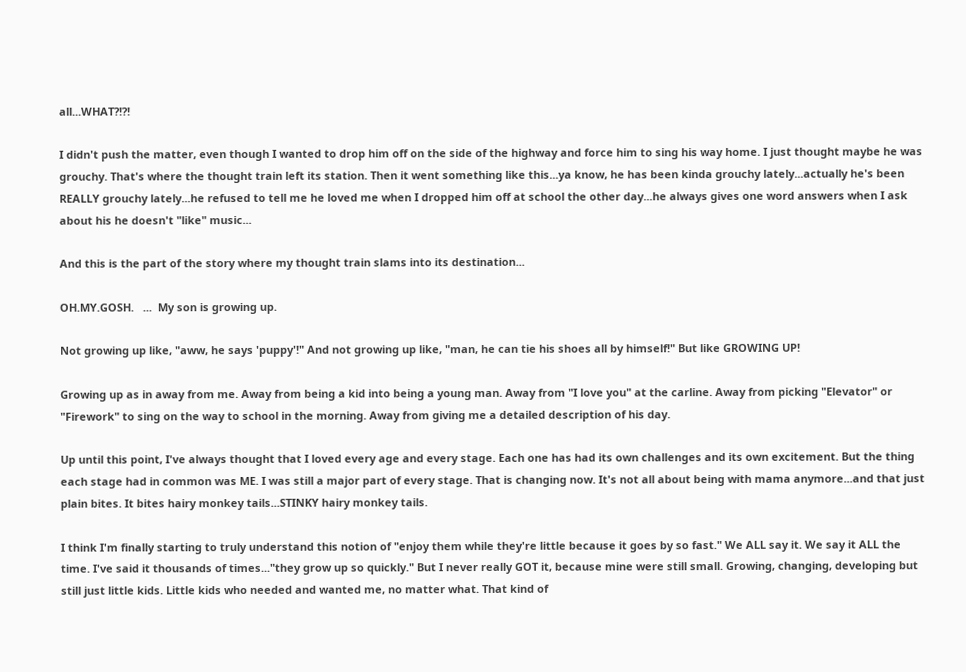all...WHAT?!?!

I didn't push the matter, even though I wanted to drop him off on the side of the highway and force him to sing his way home. I just thought maybe he was grouchy. That's where the thought train left its station. Then it went something like this...ya know, he has been kinda grouchy lately...actually he's been REALLY grouchy lately...he refused to tell me he loved me when I dropped him off at school the other day...he always gives one word answers when I ask about his he doesn't "like" music...

And this is the part of the story where my thought train slams into its destination...

OH.MY.GOSH.   ...  My son is growing up.

Not growing up like, "aww, he says 'puppy'!" And not growing up like, "man, he can tie his shoes all by himself!" But like GROWING UP!

Growing up as in away from me. Away from being a kid into being a young man. Away from "I love you" at the carline. Away from picking "Elevator" or "Firework" to sing on the way to school in the morning. Away from giving me a detailed description of his day.

Up until this point, I've always thought that I loved every age and every stage. Each one has had its own challenges and its own excitement. But the thing each stage had in common was ME. I was still a major part of every stage. That is changing now. It's not all about being with mama anymore...and that just plain bites. It bites hairy monkey tails...STINKY hairy monkey tails.

I think I'm finally starting to truly understand this notion of "enjoy them while they're little because it goes by so fast." We ALL say it. We say it ALL the time. I've said it thousands of times..."they grow up so quickly." But I never really GOT it, because mine were still small. Growing, changing, developing but still just little kids. Little kids who needed and wanted me, no matter what. That kind of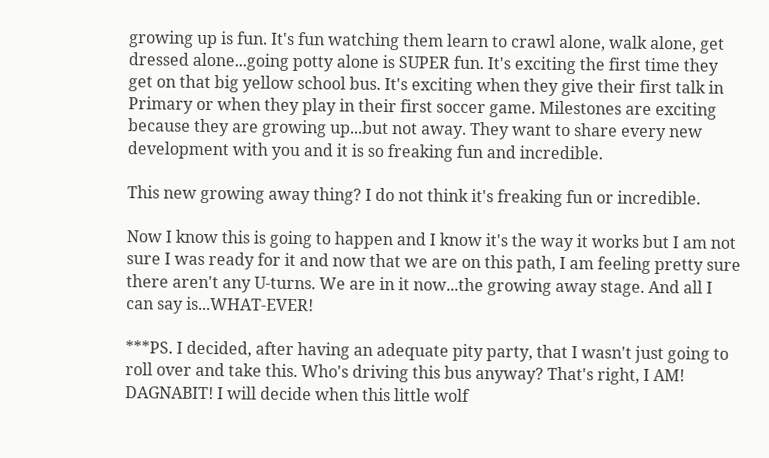growing up is fun. It's fun watching them learn to crawl alone, walk alone, get dressed alone...going potty alone is SUPER fun. It's exciting the first time they get on that big yellow school bus. It's exciting when they give their first talk in Primary or when they play in their first soccer game. Milestones are exciting because they are growing up...but not away. They want to share every new development with you and it is so freaking fun and incredible.

This new growing away thing? I do not think it's freaking fun or incredible.

Now I know this is going to happen and I know it's the way it works but I am not sure I was ready for it and now that we are on this path, I am feeling pretty sure there aren't any U-turns. We are in it now...the growing away stage. And all I can say is...WHAT-EVER!

***PS. I decided, after having an adequate pity party, that I wasn't just going to roll over and take this. Who's driving this bus anyway? That's right, I AM! DAGNABIT! I will decide when this little wolf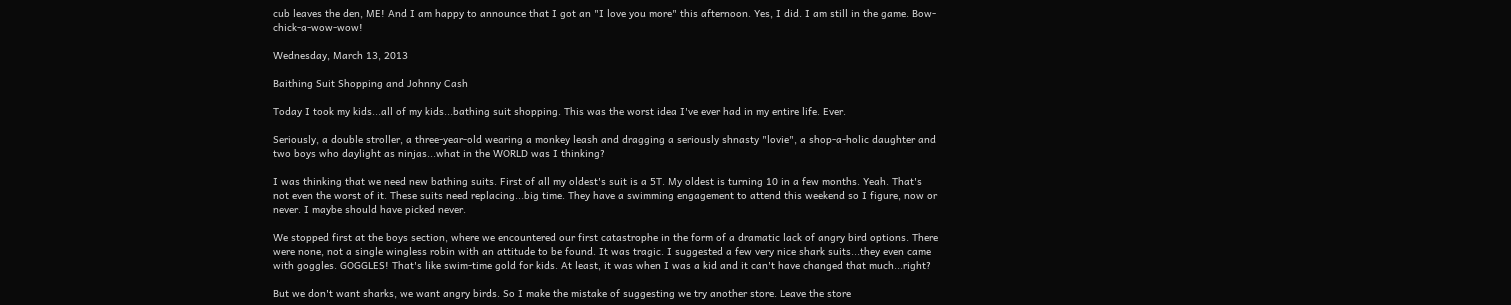cub leaves the den, ME! And I am happy to announce that I got an "I love you more" this afternoon. Yes, I did. I am still in the game. Bow-chick-a-wow-wow!

Wednesday, March 13, 2013

Baithing Suit Shopping and Johnny Cash

Today I took my kids...all of my kids...bathing suit shopping. This was the worst idea I've ever had in my entire life. Ever.

Seriously, a double stroller, a three-year-old wearing a monkey leash and dragging a seriously shnasty "lovie", a shop-a-holic daughter and two boys who daylight as ninjas...what in the WORLD was I thinking?

I was thinking that we need new bathing suits. First of all my oldest's suit is a 5T. My oldest is turning 10 in a few months. Yeah. That's not even the worst of it. These suits need replacing...big time. They have a swimming engagement to attend this weekend so I figure, now or never. I maybe should have picked never.

We stopped first at the boys section, where we encountered our first catastrophe in the form of a dramatic lack of angry bird options. There were none, not a single wingless robin with an attitude to be found. It was tragic. I suggested a few very nice shark suits...they even came with goggles. GOGGLES! That's like swim-time gold for kids. At least, it was when I was a kid and it can't have changed that much...right?

But we don't want sharks, we want angry birds. So I make the mistake of suggesting we try another store. Leave the store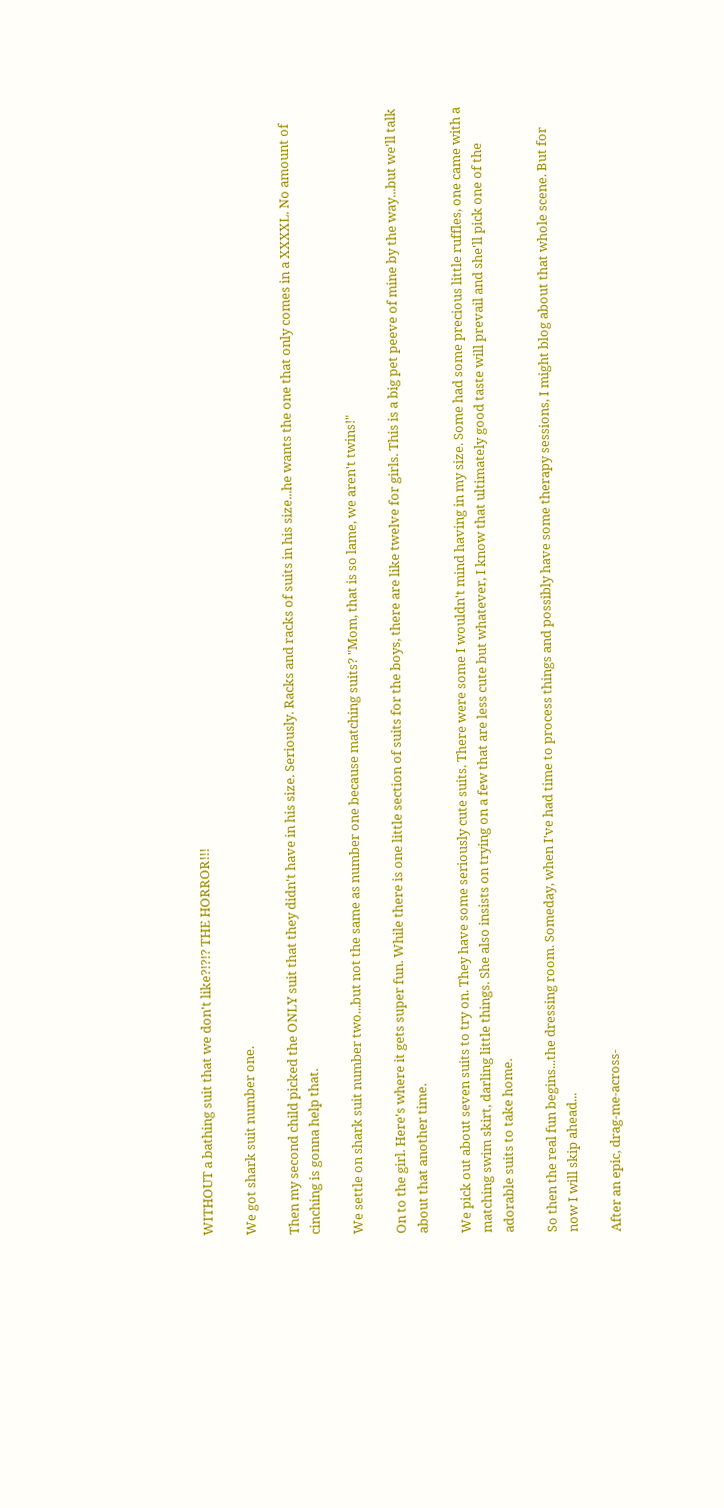WITHOUT a bathing suit that we don't like?!?!? THE HORROR!!!

We got shark suit number one.

Then my second child picked the ONLY suit that they didn't have in his size. Seriously. Racks and racks of suits in his size...he wants the one that only comes in a XXXXL. No amount of cinching is gonna help that.

We settle on shark suit number two...but not the same as number one because matching suits? "Mom, that is so lame, we aren't twins!"

On to the girl. Here's where it gets super fun. While there is one little section of suits for the boys, there are like twelve for girls. This is a big pet peeve of mine by the way...but we'll talk about that another time.

We pick out about seven suits to try on. They have some seriously cute suits. There were some I wouldn't mind having in my size. Some had some precious little ruffles, one came with a matching swim skirt, darling little things. She also insists on trying on a few that are less cute but whatever, I know that ultimately good taste will prevail and she'll pick one of the adorable suits to take home.

So then the real fun begins...the dressing room. Someday, when I've had time to process things and possibly have some therapy sessions, I might blog about that whole scene. But for now I will skip ahead...

After an epic, drag-me-across-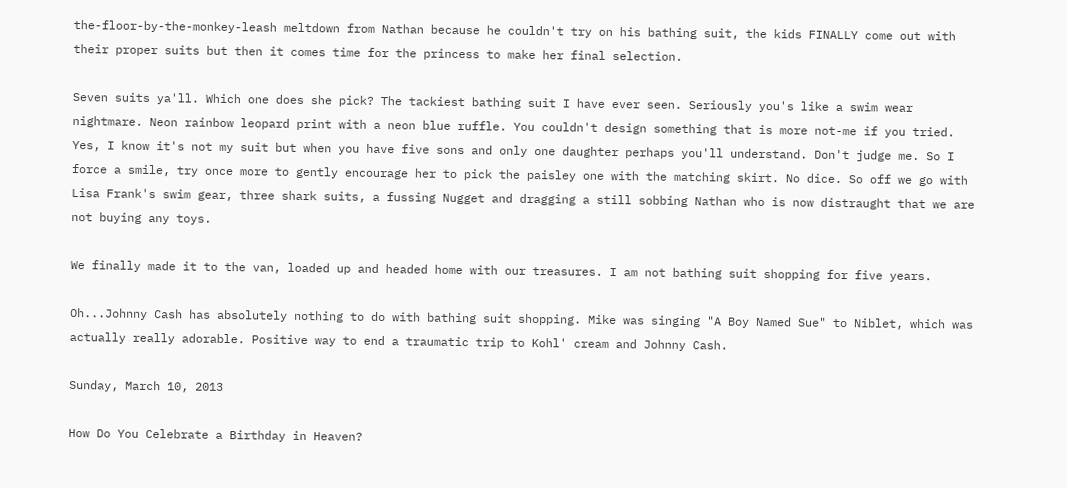the-floor-by-the-monkey-leash meltdown from Nathan because he couldn't try on his bathing suit, the kids FINALLY come out with their proper suits but then it comes time for the princess to make her final selection.

Seven suits ya'll. Which one does she pick? The tackiest bathing suit I have ever seen. Seriously you's like a swim wear nightmare. Neon rainbow leopard print with a neon blue ruffle. You couldn't design something that is more not-me if you tried. Yes, I know it's not my suit but when you have five sons and only one daughter perhaps you'll understand. Don't judge me. So I force a smile, try once more to gently encourage her to pick the paisley one with the matching skirt. No dice. So off we go with Lisa Frank's swim gear, three shark suits, a fussing Nugget and dragging a still sobbing Nathan who is now distraught that we are not buying any toys.

We finally made it to the van, loaded up and headed home with our treasures. I am not bathing suit shopping for five years.

Oh...Johnny Cash has absolutely nothing to do with bathing suit shopping. Mike was singing "A Boy Named Sue" to Niblet, which was actually really adorable. Positive way to end a traumatic trip to Kohl' cream and Johnny Cash.

Sunday, March 10, 2013

How Do You Celebrate a Birthday in Heaven?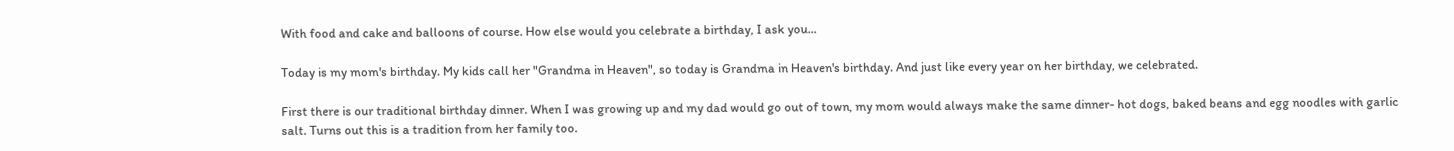With food and cake and balloons of course. How else would you celebrate a birthday, I ask you...

Today is my mom's birthday. My kids call her "Grandma in Heaven", so today is Grandma in Heaven's birthday. And just like every year on her birthday, we celebrated.

First there is our traditional birthday dinner. When I was growing up and my dad would go out of town, my mom would always make the same dinner- hot dogs, baked beans and egg noodles with garlic salt. Turns out this is a tradition from her family too.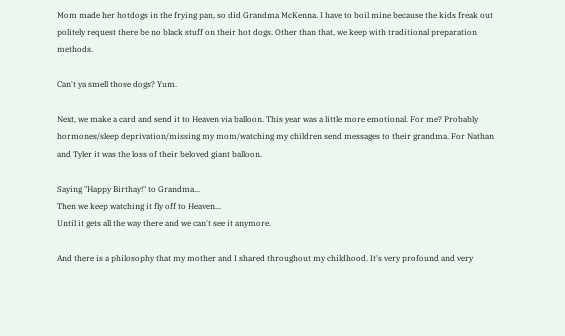Mom made her hotdogs in the frying pan, so did Grandma McKenna. I have to boil mine because the kids freak out politely request there be no black stuff on their hot dogs. Other than that, we keep with traditional preparation methods.

Can't ya smell those dogs? Yum.

Next, we make a card and send it to Heaven via balloon. This year was a little more emotional. For me? Probably hormones/sleep deprivation/missing my mom/watching my children send messages to their grandma. For Nathan and Tyler it was the loss of their beloved giant balloon.

Saying "Happy Birthay!" to Grandma...
Then we keep watching it fly off to Heaven...
Until it gets all the way there and we can't see it anymore.

And there is a philosophy that my mother and I shared throughout my childhood. It's very profound and very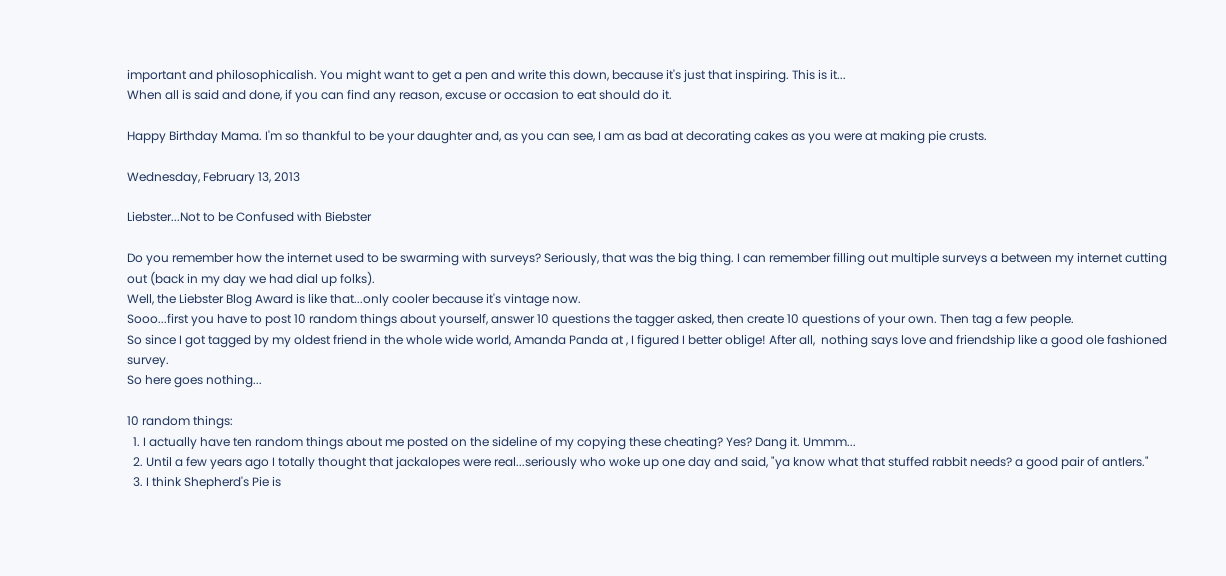important and philosophicalish. You might want to get a pen and write this down, because it's just that inspiring. This is it...
When all is said and done, if you can find any reason, excuse or occasion to eat should do it.

Happy Birthday Mama. I'm so thankful to be your daughter and, as you can see, I am as bad at decorating cakes as you were at making pie crusts.

Wednesday, February 13, 2013

Liebster...Not to be Confused with Biebster

Do you remember how the internet used to be swarming with surveys? Seriously, that was the big thing. I can remember filling out multiple surveys a between my internet cutting out (back in my day we had dial up folks).
Well, the Liebster Blog Award is like that...only cooler because it's vintage now.
Sooo...first you have to post 10 random things about yourself, answer 10 questions the tagger asked, then create 10 questions of your own. Then tag a few people.
So since I got tagged by my oldest friend in the whole wide world, Amanda Panda at , I figured I better oblige! After all,  nothing says love and friendship like a good ole fashioned survey.
So here goes nothing...

10 random things:
  1. I actually have ten random things about me posted on the sideline of my copying these cheating? Yes? Dang it. Ummm...
  2. Until a few years ago I totally thought that jackalopes were real...seriously who woke up one day and said, "ya know what that stuffed rabbit needs? a good pair of antlers."
  3. I think Shepherd's Pie is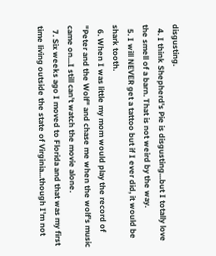disgusting.
  4. I think Shepherd's Pie is disgusting...but I totally love the smell of a barn. That is not weird by the way.
  5. I will NEVER get a tattoo but if I ever did, it would be shark tooth.
  6. When I was little my mom would play the record of "Peter and the Wolf" and chase me when the wolf's music came on...I still can't watch the movie alone.
  7. Six weeks ago I moved to Florida and that was my first time living outside the state of Virginia...though I'm not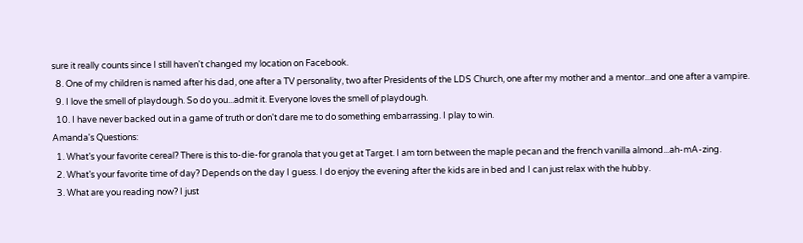sure it really counts since I still haven't changed my location on Facebook.
  8. One of my children is named after his dad, one after a TV personality, two after Presidents of the LDS Church, one after my mother and a mentor...and one after a vampire.
  9. I love the smell of playdough. So do you...admit it. Everyone loves the smell of playdough.
  10. I have never backed out in a game of truth or don't dare me to do something embarrassing. I play to win.
Amanda's Questions:
  1. What’s your favorite cereal? There is this to-die-for granola that you get at Target. I am torn between the maple pecan and the french vanilla almond...ah-mA-zing.
  2. What’s your favorite time of day? Depends on the day I guess. I do enjoy the evening after the kids are in bed and I can just relax with the hubby.
  3. What are you reading now? I just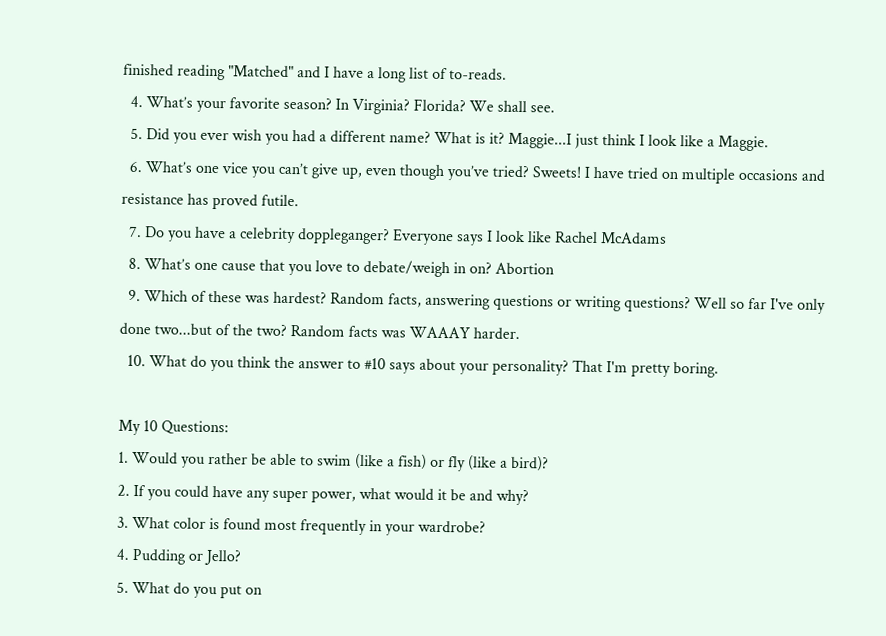finished reading "Matched" and I have a long list of to-reads.
  4. What’s your favorite season? In Virginia? Florida? We shall see.
  5. Did you ever wish you had a different name? What is it? Maggie...I just think I look like a Maggie.
  6. What’s one vice you can’t give up, even though you’ve tried? Sweets! I have tried on multiple occasions and resistance has proved futile.
  7. Do you have a celebrity doppleganger? Everyone says I look like Rachel McAdams
  8. What’s one cause that you love to debate/weigh in on? Abortion
  9. Which of these was hardest? Random facts, answering questions or writing questions? Well so far I've only done two...but of the two? Random facts was WAAAY harder.
  10. What do you think the answer to #10 says about your personality? That I'm pretty boring.

My 10 Questions:
1. Would you rather be able to swim (like a fish) or fly (like a bird)?
2. If you could have any super power, what would it be and why?
3. What color is found most frequently in your wardrobe?
4. Pudding or Jello?
5. What do you put on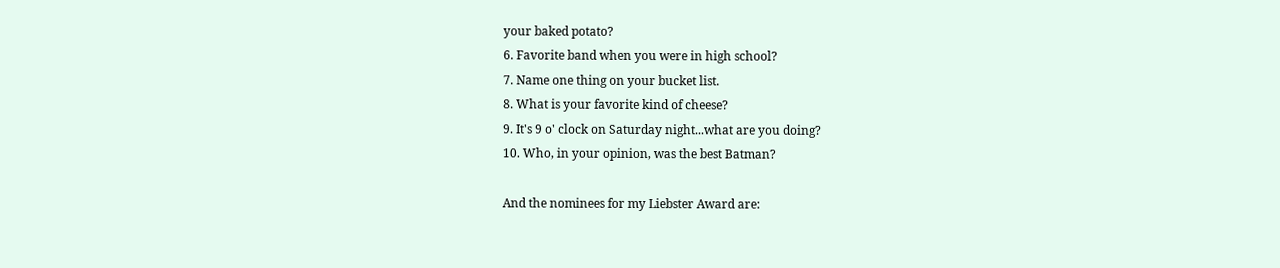your baked potato?
6. Favorite band when you were in high school?
7. Name one thing on your bucket list.
8. What is your favorite kind of cheese?
9. It's 9 o' clock on Saturday night...what are you doing?
10. Who, in your opinion, was the best Batman?

And the nominees for my Liebster Award are: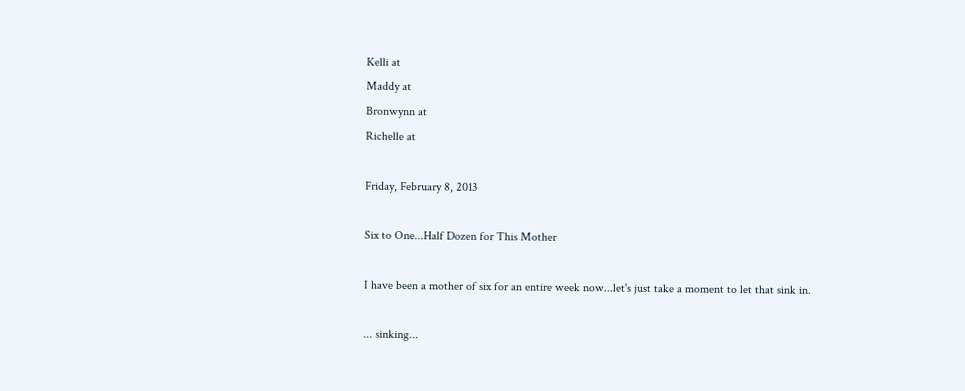Kelli at
Maddy at
Bronwynn at
Richelle at

Friday, February 8, 2013

Six to One...Half Dozen for This Mother

I have been a mother of six for an entire week now...let's just take a moment to let that sink in.

... sinking...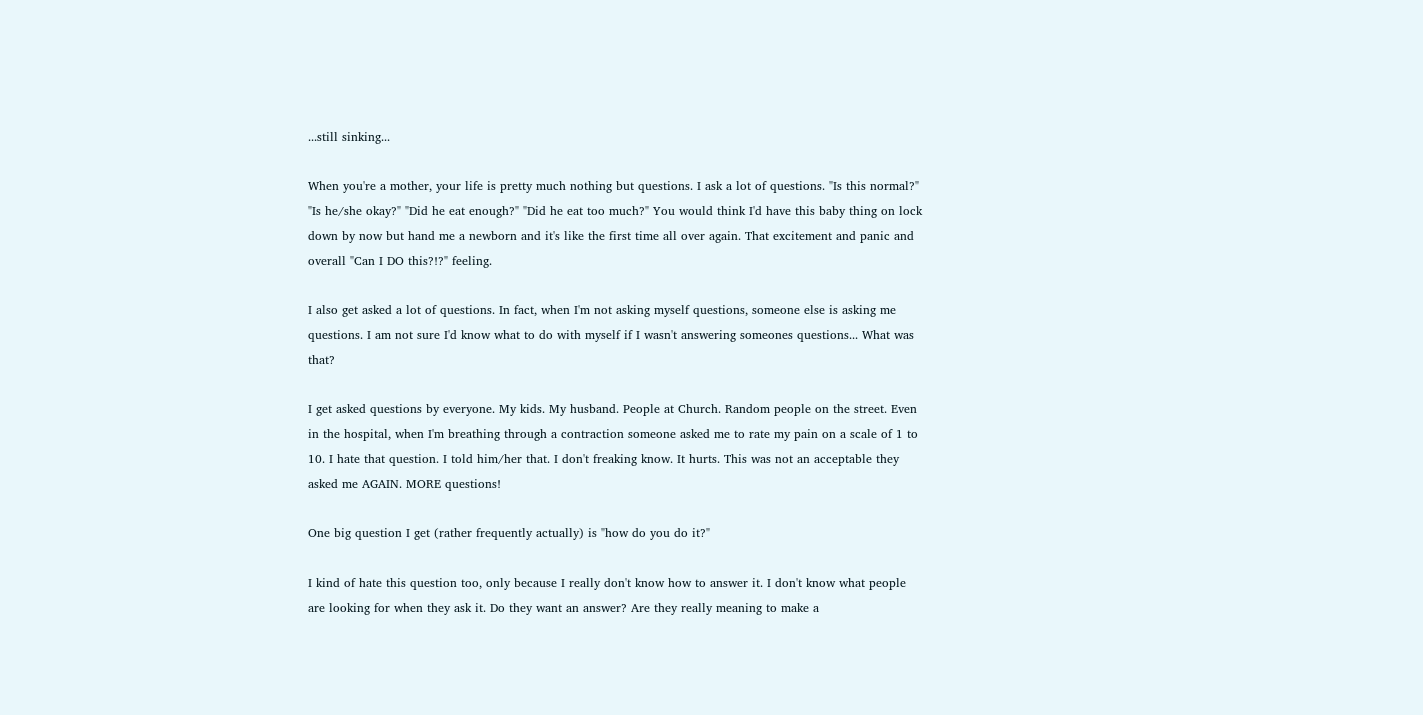...still sinking...

When you're a mother, your life is pretty much nothing but questions. I ask a lot of questions. "Is this normal?" "Is he/she okay?" "Did he eat enough?" "Did he eat too much?" You would think I'd have this baby thing on lock down by now but hand me a newborn and it's like the first time all over again. That excitement and panic and overall "Can I DO this?!?" feeling.

I also get asked a lot of questions. In fact, when I'm not asking myself questions, someone else is asking me questions. I am not sure I'd know what to do with myself if I wasn't answering someones questions... What was that?

I get asked questions by everyone. My kids. My husband. People at Church. Random people on the street. Even in the hospital, when I'm breathing through a contraction someone asked me to rate my pain on a scale of 1 to 10. I hate that question. I told him/her that. I don't freaking know. It hurts. This was not an acceptable they asked me AGAIN. MORE questions!

One big question I get (rather frequently actually) is "how do you do it?"

I kind of hate this question too, only because I really don't know how to answer it. I don't know what people are looking for when they ask it. Do they want an answer? Are they really meaning to make a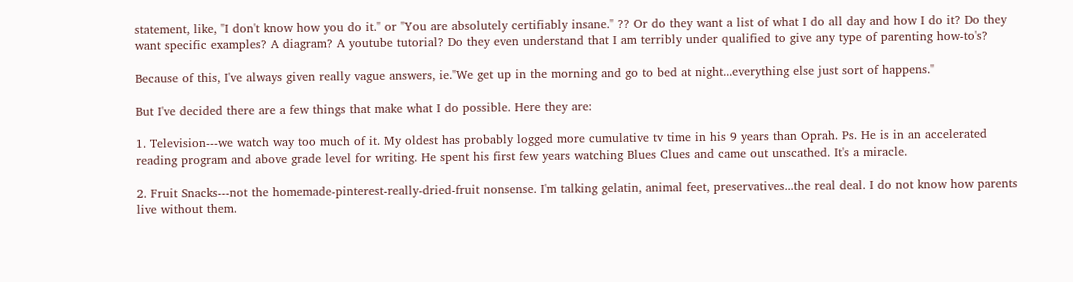statement, like, "I don't know how you do it." or "You are absolutely certifiably insane." ?? Or do they want a list of what I do all day and how I do it? Do they want specific examples? A diagram? A youtube tutorial? Do they even understand that I am terribly under qualified to give any type of parenting how-to's?

Because of this, I've always given really vague answers, ie."We get up in the morning and go to bed at night...everything else just sort of happens."

But I've decided there are a few things that make what I do possible. Here they are:

1. Television---we watch way too much of it. My oldest has probably logged more cumulative tv time in his 9 years than Oprah. Ps. He is in an accelerated reading program and above grade level for writing. He spent his first few years watching Blues Clues and came out unscathed. It's a miracle.

2. Fruit Snacks---not the homemade-pinterest-really-dried-fruit nonsense. I'm talking gelatin, animal feet, preservatives...the real deal. I do not know how parents live without them.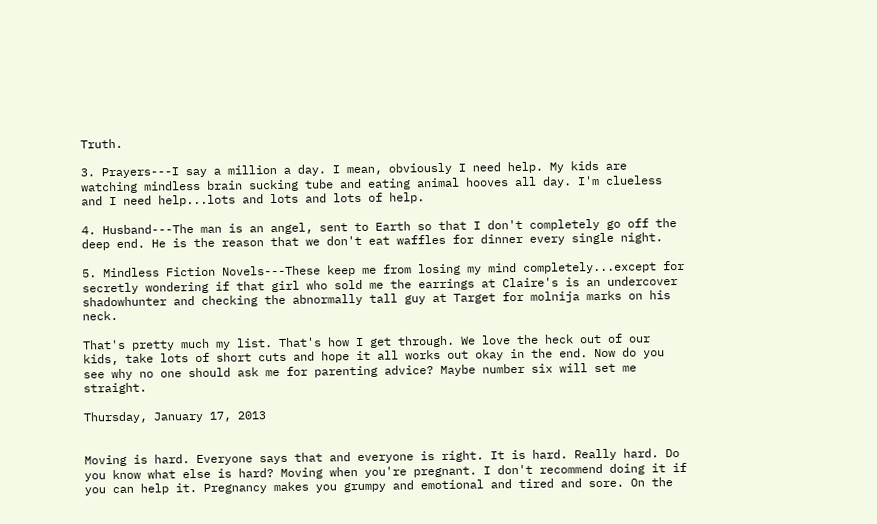Truth.

3. Prayers---I say a million a day. I mean, obviously I need help. My kids are watching mindless brain sucking tube and eating animal hooves all day. I'm clueless and I need help...lots and lots and lots of help.

4. Husband---The man is an angel, sent to Earth so that I don't completely go off the deep end. He is the reason that we don't eat waffles for dinner every single night.

5. Mindless Fiction Novels---These keep me from losing my mind completely...except for secretly wondering if that girl who sold me the earrings at Claire's is an undercover shadowhunter and checking the abnormally tall guy at Target for molnija marks on his neck.

That's pretty much my list. That's how I get through. We love the heck out of our kids, take lots of short cuts and hope it all works out okay in the end. Now do you see why no one should ask me for parenting advice? Maybe number six will set me straight.

Thursday, January 17, 2013


Moving is hard. Everyone says that and everyone is right. It is hard. Really hard. Do you know what else is hard? Moving when you're pregnant. I don't recommend doing it if you can help it. Pregnancy makes you grumpy and emotional and tired and sore. On the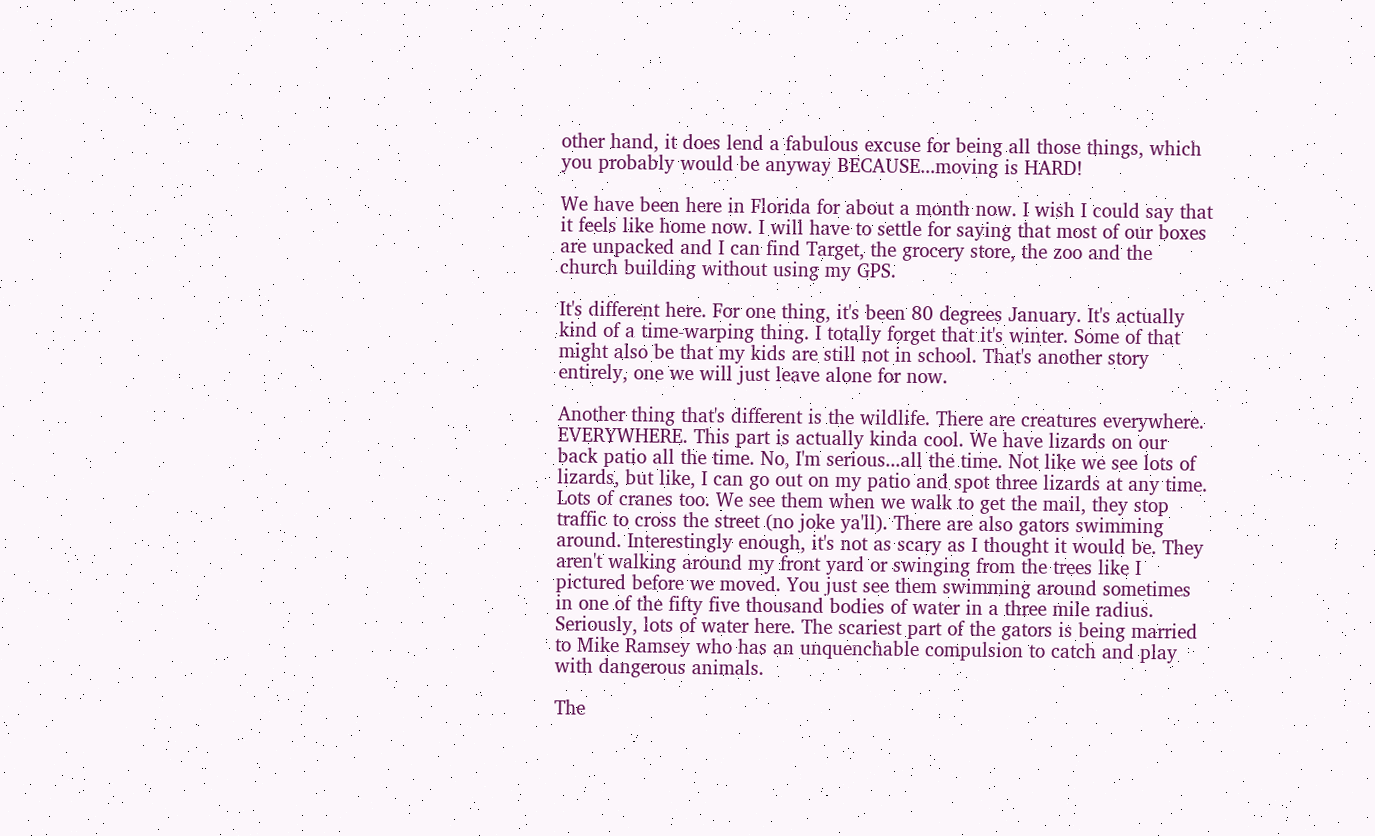other hand, it does lend a fabulous excuse for being all those things, which you probably would be anyway BECAUSE...moving is HARD!

We have been here in Florida for about a month now. I wish I could say that it feels like home now. I will have to settle for saying that most of our boxes are unpacked and I can find Target, the grocery store, the zoo and the church building without using my GPS.

It's different here. For one thing, it's been 80 degrees January. It's actually kind of a time-warping thing. I totally forget that it's winter. Some of that might also be that my kids are still not in school. That's another story entirely, one we will just leave alone for now.

Another thing that's different is the wildlife. There are creatures everywhere. EVERYWHERE. This part is actually kinda cool. We have lizards on our back patio all the time. No, I'm serious...all the time. Not like we see lots of lizards, but like, I can go out on my patio and spot three lizards at any time. Lots of cranes too. We see them when we walk to get the mail, they stop traffic to cross the street (no joke ya'll). There are also gators swimming around. Interestingly enough, it's not as scary as I thought it would be. They aren't walking around my front yard or swinging from the trees like I pictured before we moved. You just see them swimming around sometimes in one of the fifty five thousand bodies of water in a three mile radius. Seriously, lots of water here. The scariest part of the gators is being married to Mike Ramsey who has an unquenchable compulsion to catch and play with dangerous animals.

The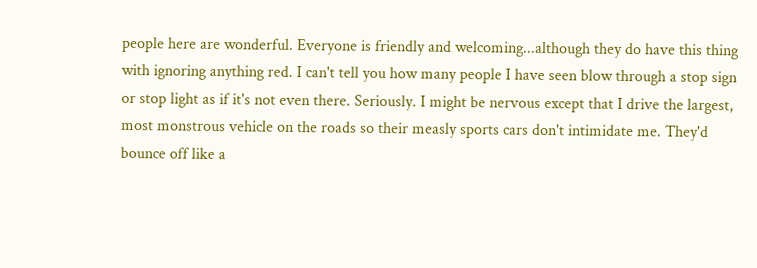people here are wonderful. Everyone is friendly and welcoming...although they do have this thing with ignoring anything red. I can't tell you how many people I have seen blow through a stop sign or stop light as if it's not even there. Seriously. I might be nervous except that I drive the largest, most monstrous vehicle on the roads so their measly sports cars don't intimidate me. They'd bounce off like a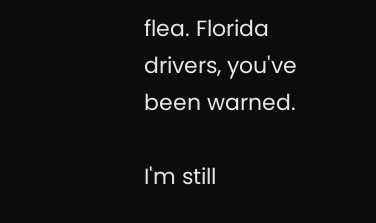flea. Florida drivers, you've been warned.

I'm still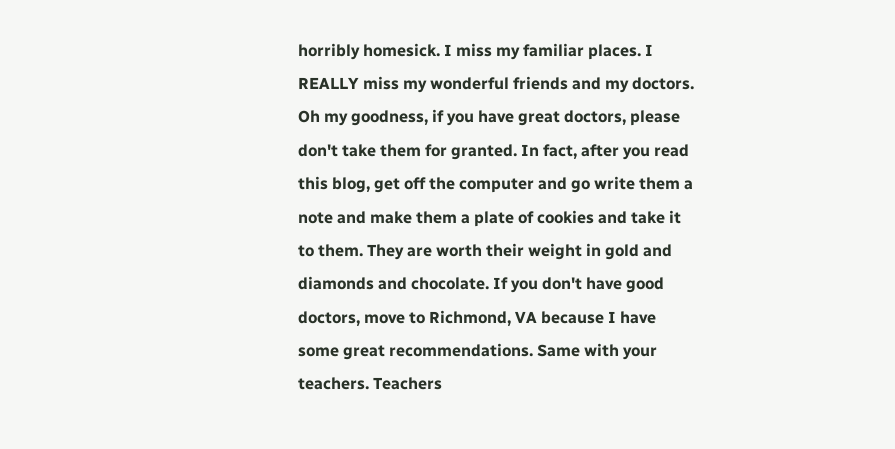horribly homesick. I miss my familiar places. I REALLY miss my wonderful friends and my doctors. Oh my goodness, if you have great doctors, please don't take them for granted. In fact, after you read this blog, get off the computer and go write them a note and make them a plate of cookies and take it to them. They are worth their weight in gold and diamonds and chocolate. If you don't have good doctors, move to Richmond, VA because I have some great recommendations. Same with your teachers. Teachers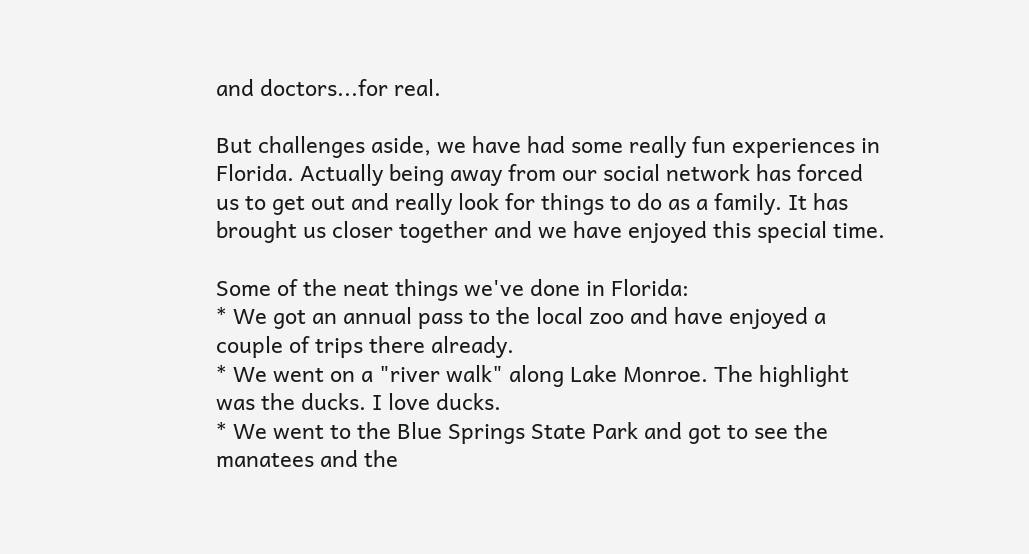and doctors...for real.

But challenges aside, we have had some really fun experiences in Florida. Actually being away from our social network has forced us to get out and really look for things to do as a family. It has brought us closer together and we have enjoyed this special time.

Some of the neat things we've done in Florida:
* We got an annual pass to the local zoo and have enjoyed a couple of trips there already.
* We went on a "river walk" along Lake Monroe. The highlight was the ducks. I love ducks.
* We went to the Blue Springs State Park and got to see the manatees and the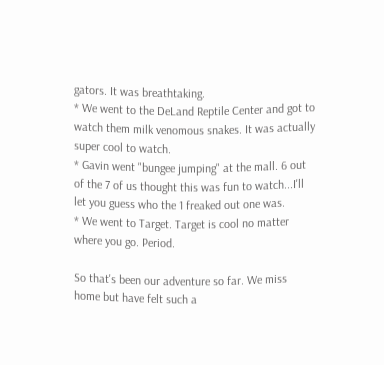gators. It was breathtaking.
* We went to the DeLand Reptile Center and got to watch them milk venomous snakes. It was actually super cool to watch.
* Gavin went "bungee jumping" at the mall. 6 out of the 7 of us thought this was fun to watch...I'll let you guess who the 1 freaked out one was.
* We went to Target. Target is cool no matter where you go. Period.

So that's been our adventure so far. We miss home but have felt such a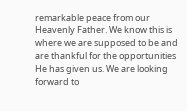remarkable peace from our Heavenly Father. We know this is where we are supposed to be and are thankful for the opportunities He has given us. We are looking forward to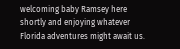welcoming baby Ramsey here shortly and enjoying whatever Florida adventures might await us.